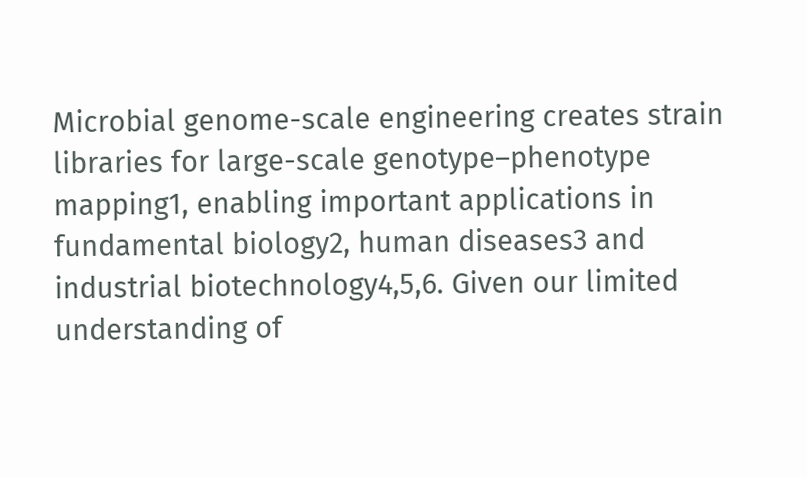Microbial genome-scale engineering creates strain libraries for large-scale genotype–phenotype mapping1, enabling important applications in fundamental biology2, human diseases3 and industrial biotechnology4,5,6. Given our limited understanding of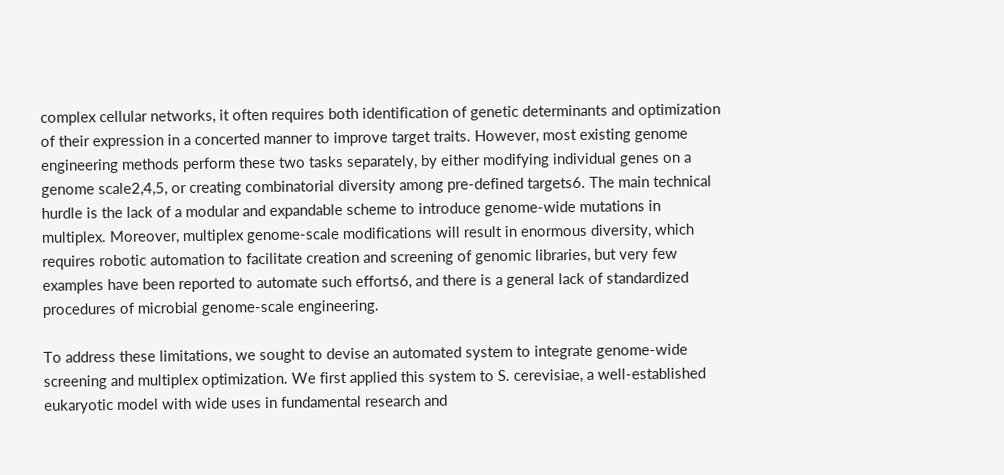complex cellular networks, it often requires both identification of genetic determinants and optimization of their expression in a concerted manner to improve target traits. However, most existing genome engineering methods perform these two tasks separately, by either modifying individual genes on a genome scale2,4,5, or creating combinatorial diversity among pre-defined targets6. The main technical hurdle is the lack of a modular and expandable scheme to introduce genome-wide mutations in multiplex. Moreover, multiplex genome-scale modifications will result in enormous diversity, which requires robotic automation to facilitate creation and screening of genomic libraries, but very few examples have been reported to automate such efforts6, and there is a general lack of standardized procedures of microbial genome-scale engineering.

To address these limitations, we sought to devise an automated system to integrate genome-wide screening and multiplex optimization. We first applied this system to S. cerevisiae, a well-established eukaryotic model with wide uses in fundamental research and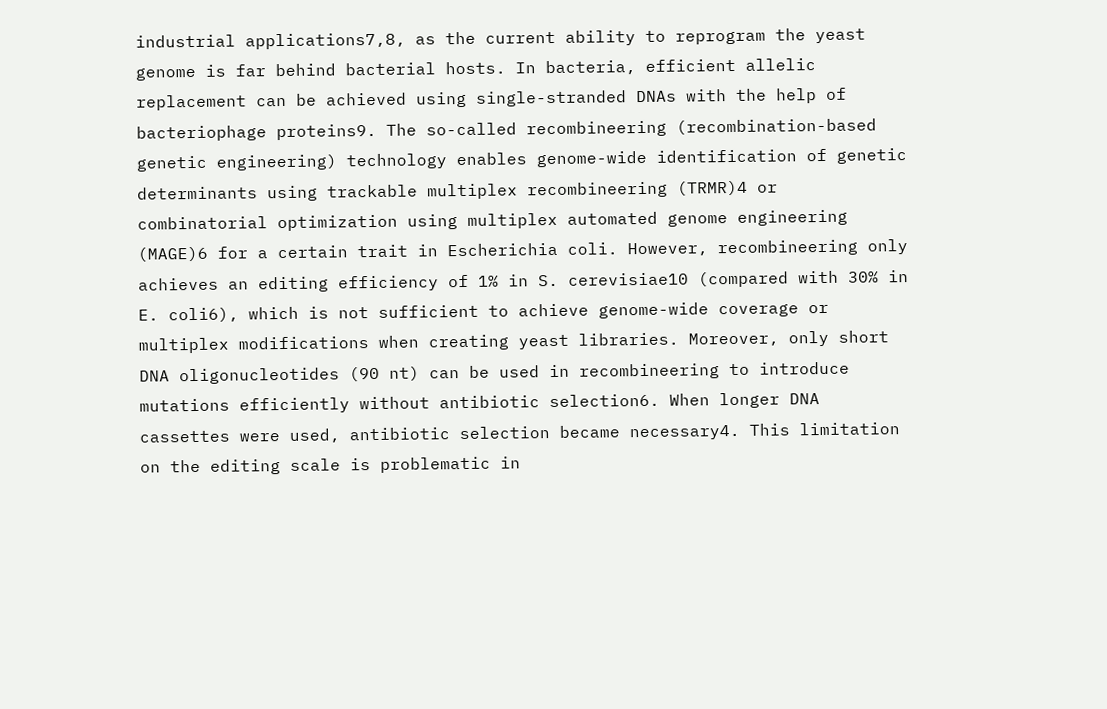industrial applications7,8, as the current ability to reprogram the yeast genome is far behind bacterial hosts. In bacteria, efficient allelic replacement can be achieved using single-stranded DNAs with the help of bacteriophage proteins9. The so-called recombineering (recombination-based genetic engineering) technology enables genome-wide identification of genetic determinants using trackable multiplex recombineering (TRMR)4 or combinatorial optimization using multiplex automated genome engineering (MAGE)6 for a certain trait in Escherichia coli. However, recombineering only achieves an editing efficiency of 1% in S. cerevisiae10 (compared with 30% in E. coli6), which is not sufficient to achieve genome-wide coverage or multiplex modifications when creating yeast libraries. Moreover, only short DNA oligonucleotides (90 nt) can be used in recombineering to introduce mutations efficiently without antibiotic selection6. When longer DNA cassettes were used, antibiotic selection became necessary4. This limitation on the editing scale is problematic in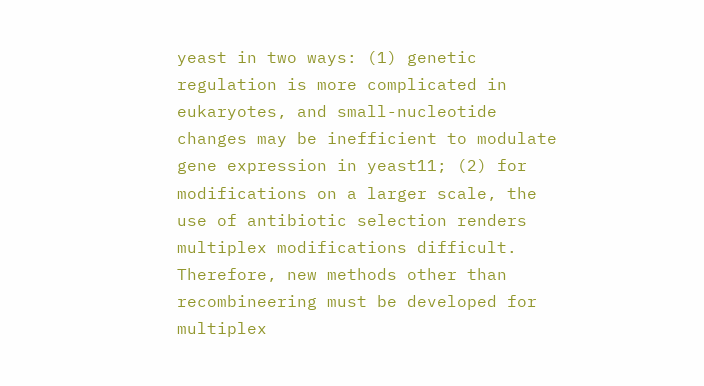yeast in two ways: (1) genetic regulation is more complicated in eukaryotes, and small-nucleotide changes may be inefficient to modulate gene expression in yeast11; (2) for modifications on a larger scale, the use of antibiotic selection renders multiplex modifications difficult. Therefore, new methods other than recombineering must be developed for multiplex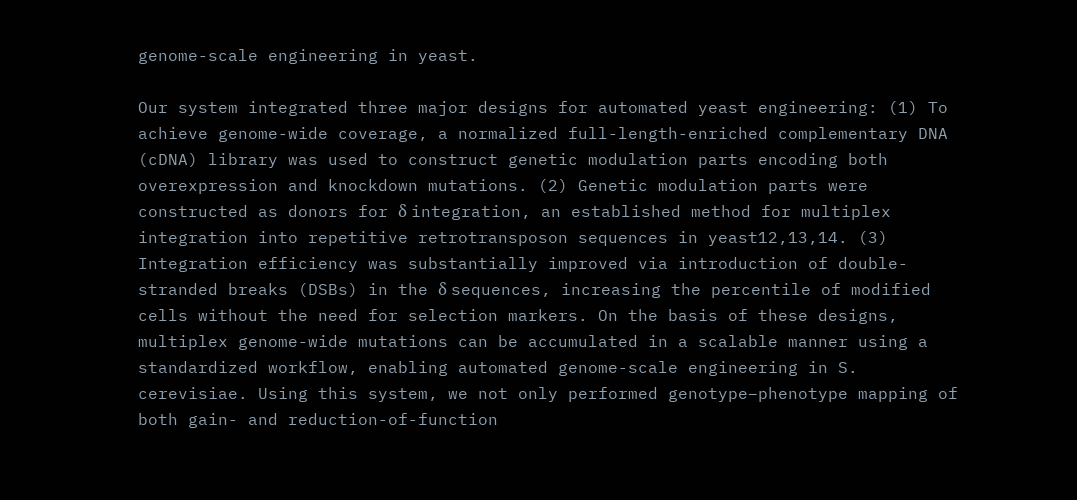genome-scale engineering in yeast.

Our system integrated three major designs for automated yeast engineering: (1) To achieve genome-wide coverage, a normalized full-length-enriched complementary DNA (cDNA) library was used to construct genetic modulation parts encoding both overexpression and knockdown mutations. (2) Genetic modulation parts were constructed as donors for δ integration, an established method for multiplex integration into repetitive retrotransposon sequences in yeast12,13,14. (3) Integration efficiency was substantially improved via introduction of double-stranded breaks (DSBs) in the δ sequences, increasing the percentile of modified cells without the need for selection markers. On the basis of these designs, multiplex genome-wide mutations can be accumulated in a scalable manner using a standardized workflow, enabling automated genome-scale engineering in S. cerevisiae. Using this system, we not only performed genotype–phenotype mapping of both gain- and reduction-of-function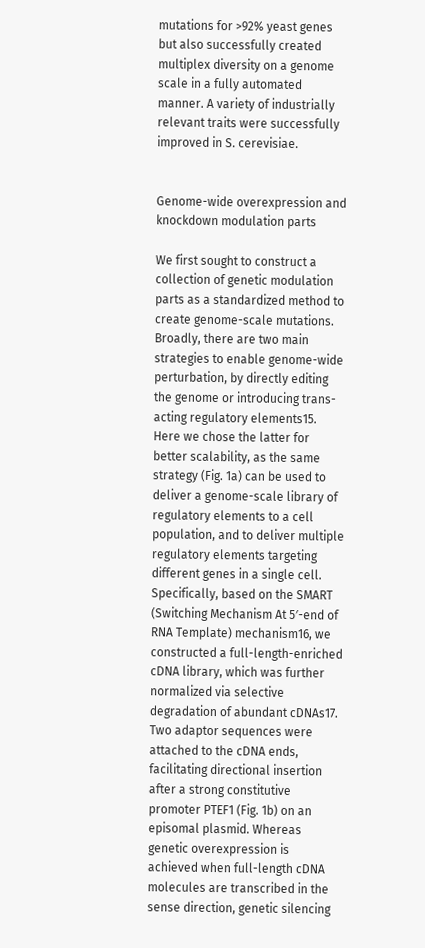mutations for >92% yeast genes but also successfully created multiplex diversity on a genome scale in a fully automated manner. A variety of industrially relevant traits were successfully improved in S. cerevisiae.


Genome-wide overexpression and knockdown modulation parts

We first sought to construct a collection of genetic modulation parts as a standardized method to create genome-scale mutations. Broadly, there are two main strategies to enable genome-wide perturbation, by directly editing the genome or introducing trans-acting regulatory elements15. Here we chose the latter for better scalability, as the same strategy (Fig. 1a) can be used to deliver a genome-scale library of regulatory elements to a cell population, and to deliver multiple regulatory elements targeting different genes in a single cell. Specifically, based on the SMART (Switching Mechanism At 5′-end of RNA Template) mechanism16, we constructed a full-length-enriched cDNA library, which was further normalized via selective degradation of abundant cDNAs17. Two adaptor sequences were attached to the cDNA ends, facilitating directional insertion after a strong constitutive promoter PTEF1 (Fig. 1b) on an episomal plasmid. Whereas genetic overexpression is achieved when full-length cDNA molecules are transcribed in the sense direction, genetic silencing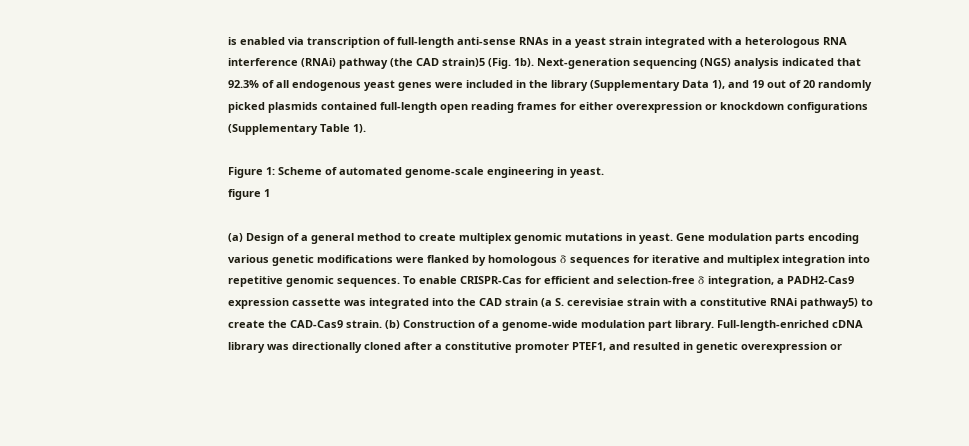is enabled via transcription of full-length anti-sense RNAs in a yeast strain integrated with a heterologous RNA interference (RNAi) pathway (the CAD strain)5 (Fig. 1b). Next-generation sequencing (NGS) analysis indicated that 92.3% of all endogenous yeast genes were included in the library (Supplementary Data 1), and 19 out of 20 randomly picked plasmids contained full-length open reading frames for either overexpression or knockdown configurations (Supplementary Table 1).

Figure 1: Scheme of automated genome-scale engineering in yeast.
figure 1

(a) Design of a general method to create multiplex genomic mutations in yeast. Gene modulation parts encoding various genetic modifications were flanked by homologous δ sequences for iterative and multiplex integration into repetitive genomic sequences. To enable CRISPR-Cas for efficient and selection-free δ integration, a PADH2-Cas9 expression cassette was integrated into the CAD strain (a S. cerevisiae strain with a constitutive RNAi pathway5) to create the CAD-Cas9 strain. (b) Construction of a genome-wide modulation part library. Full-length-enriched cDNA library was directionally cloned after a constitutive promoter PTEF1, and resulted in genetic overexpression or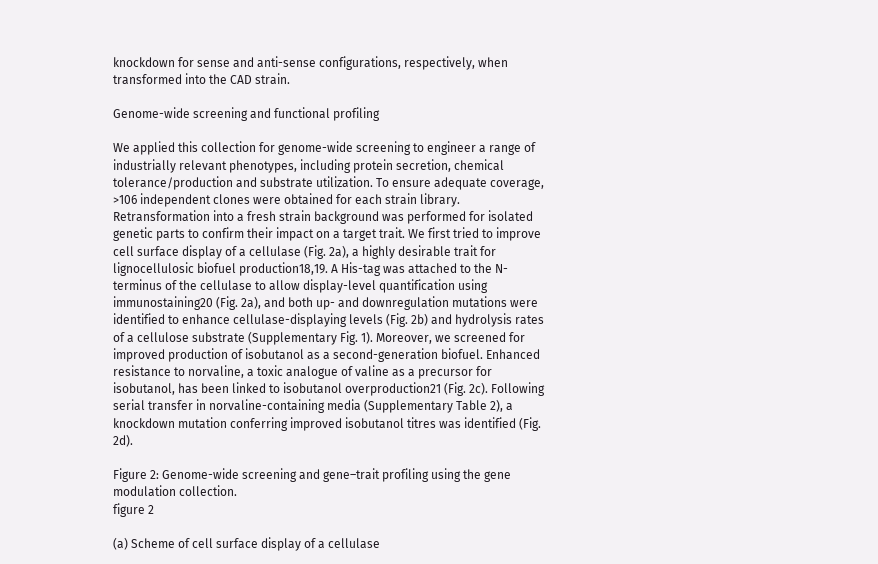knockdown for sense and anti-sense configurations, respectively, when transformed into the CAD strain.

Genome-wide screening and functional profiling

We applied this collection for genome-wide screening to engineer a range of industrially relevant phenotypes, including protein secretion, chemical tolerance/production and substrate utilization. To ensure adequate coverage, >106 independent clones were obtained for each strain library. Retransformation into a fresh strain background was performed for isolated genetic parts to confirm their impact on a target trait. We first tried to improve cell surface display of a cellulase (Fig. 2a), a highly desirable trait for lignocellulosic biofuel production18,19. A His-tag was attached to the N-terminus of the cellulase to allow display-level quantification using immunostaining20 (Fig. 2a), and both up- and downregulation mutations were identified to enhance cellulase-displaying levels (Fig. 2b) and hydrolysis rates of a cellulose substrate (Supplementary Fig. 1). Moreover, we screened for improved production of isobutanol as a second-generation biofuel. Enhanced resistance to norvaline, a toxic analogue of valine as a precursor for isobutanol, has been linked to isobutanol overproduction21 (Fig. 2c). Following serial transfer in norvaline-containing media (Supplementary Table 2), a knockdown mutation conferring improved isobutanol titres was identified (Fig. 2d).

Figure 2: Genome-wide screening and gene–trait profiling using the gene modulation collection.
figure 2

(a) Scheme of cell surface display of a cellulase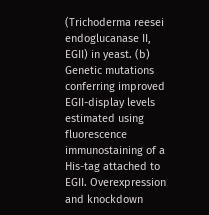(Trichoderma reesei endoglucanase II, EGII) in yeast. (b) Genetic mutations conferring improved EGII-display levels estimated using fluorescence immunostaining of a His-tag attached to EGII. Overexpression and knockdown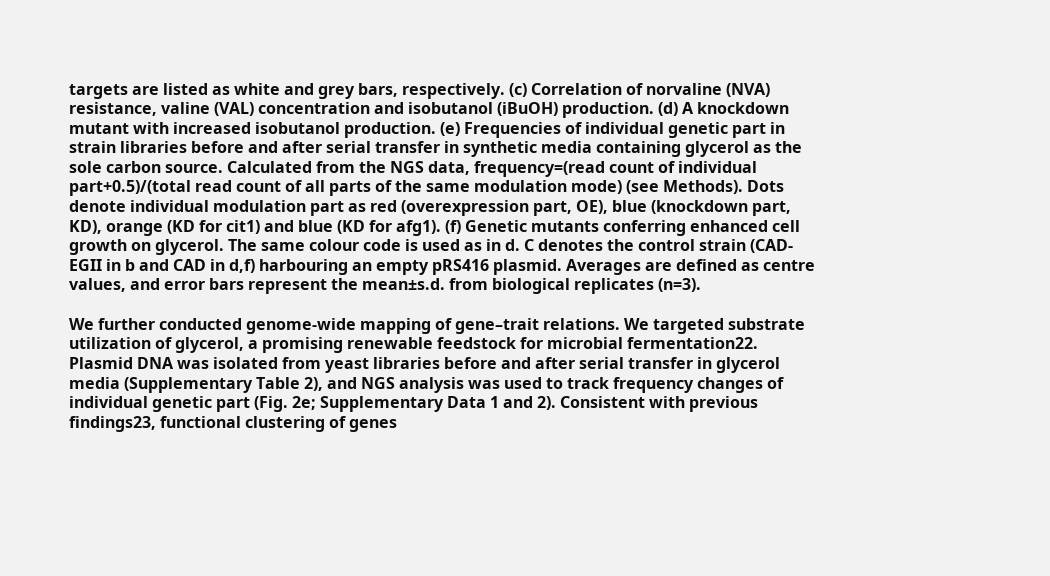targets are listed as white and grey bars, respectively. (c) Correlation of norvaline (NVA) resistance, valine (VAL) concentration and isobutanol (iBuOH) production. (d) A knockdown mutant with increased isobutanol production. (e) Frequencies of individual genetic part in strain libraries before and after serial transfer in synthetic media containing glycerol as the sole carbon source. Calculated from the NGS data, frequency=(read count of individual part+0.5)/(total read count of all parts of the same modulation mode) (see Methods). Dots denote individual modulation part as red (overexpression part, OE), blue (knockdown part, KD), orange (KD for cit1) and blue (KD for afg1). (f) Genetic mutants conferring enhanced cell growth on glycerol. The same colour code is used as in d. C denotes the control strain (CAD-EGII in b and CAD in d,f) harbouring an empty pRS416 plasmid. Averages are defined as centre values, and error bars represent the mean±s.d. from biological replicates (n=3).

We further conducted genome-wide mapping of gene–trait relations. We targeted substrate utilization of glycerol, a promising renewable feedstock for microbial fermentation22. Plasmid DNA was isolated from yeast libraries before and after serial transfer in glycerol media (Supplementary Table 2), and NGS analysis was used to track frequency changes of individual genetic part (Fig. 2e; Supplementary Data 1 and 2). Consistent with previous findings23, functional clustering of genes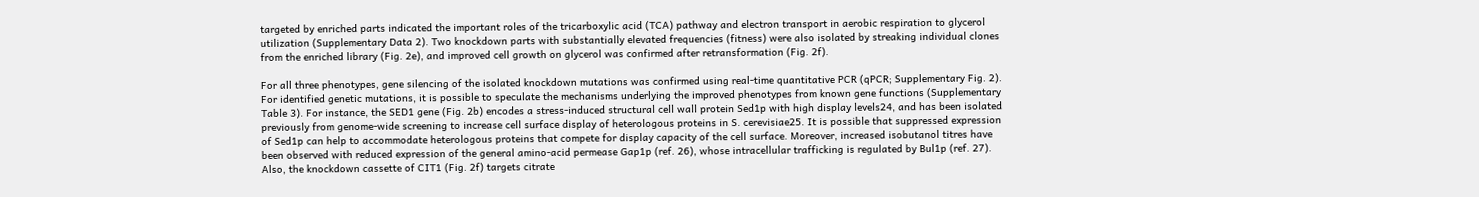targeted by enriched parts indicated the important roles of the tricarboxylic acid (TCA) pathway and electron transport in aerobic respiration to glycerol utilization (Supplementary Data 2). Two knockdown parts with substantially elevated frequencies (fitness) were also isolated by streaking individual clones from the enriched library (Fig. 2e), and improved cell growth on glycerol was confirmed after retransformation (Fig. 2f).

For all three phenotypes, gene silencing of the isolated knockdown mutations was confirmed using real-time quantitative PCR (qPCR; Supplementary Fig. 2). For identified genetic mutations, it is possible to speculate the mechanisms underlying the improved phenotypes from known gene functions (Supplementary Table 3). For instance, the SED1 gene (Fig. 2b) encodes a stress-induced structural cell wall protein Sed1p with high display levels24, and has been isolated previously from genome-wide screening to increase cell surface display of heterologous proteins in S. cerevisiae25. It is possible that suppressed expression of Sed1p can help to accommodate heterologous proteins that compete for display capacity of the cell surface. Moreover, increased isobutanol titres have been observed with reduced expression of the general amino-acid permease Gap1p (ref. 26), whose intracellular trafficking is regulated by Bul1p (ref. 27). Also, the knockdown cassette of CIT1 (Fig. 2f) targets citrate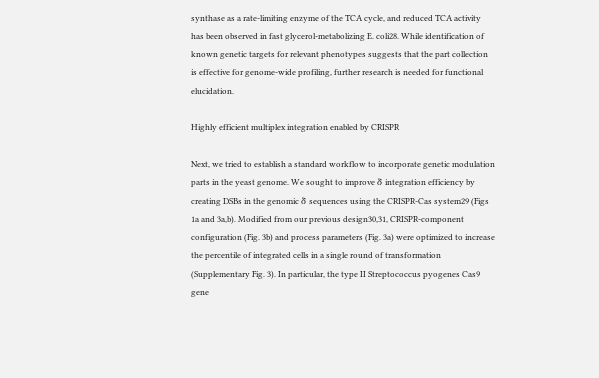synthase as a rate-limiting enzyme of the TCA cycle, and reduced TCA activity has been observed in fast glycerol-metabolizing E. coli28. While identification of known genetic targets for relevant phenotypes suggests that the part collection is effective for genome-wide profiling, further research is needed for functional elucidation.

Highly efficient multiplex integration enabled by CRISPR

Next, we tried to establish a standard workflow to incorporate genetic modulation parts in the yeast genome. We sought to improve δ integration efficiency by creating DSBs in the genomic δ sequences using the CRISPR-Cas system29 (Figs 1a and 3a,b). Modified from our previous design30,31, CRISPR-component configuration (Fig. 3b) and process parameters (Fig. 3a) were optimized to increase the percentile of integrated cells in a single round of transformation (Supplementary Fig. 3). In particular, the type II Streptococcus pyogenes Cas9 gene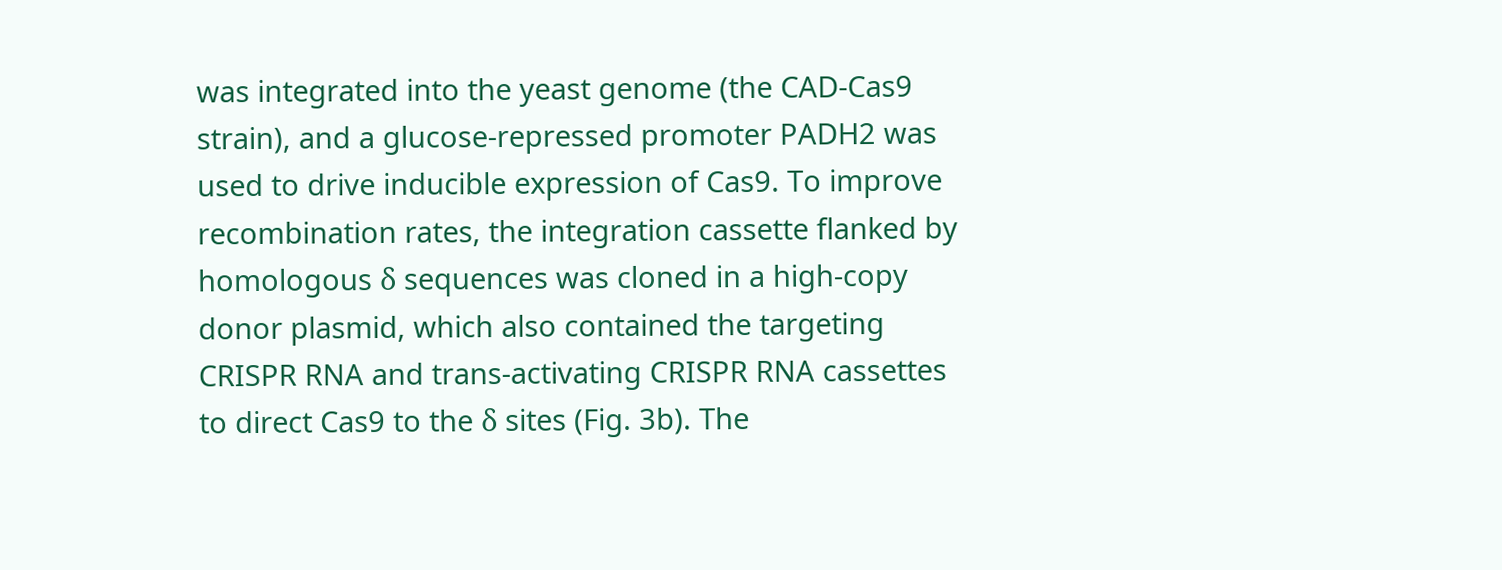was integrated into the yeast genome (the CAD-Cas9 strain), and a glucose-repressed promoter PADH2 was used to drive inducible expression of Cas9. To improve recombination rates, the integration cassette flanked by homologous δ sequences was cloned in a high-copy donor plasmid, which also contained the targeting CRISPR RNA and trans-activating CRISPR RNA cassettes to direct Cas9 to the δ sites (Fig. 3b). The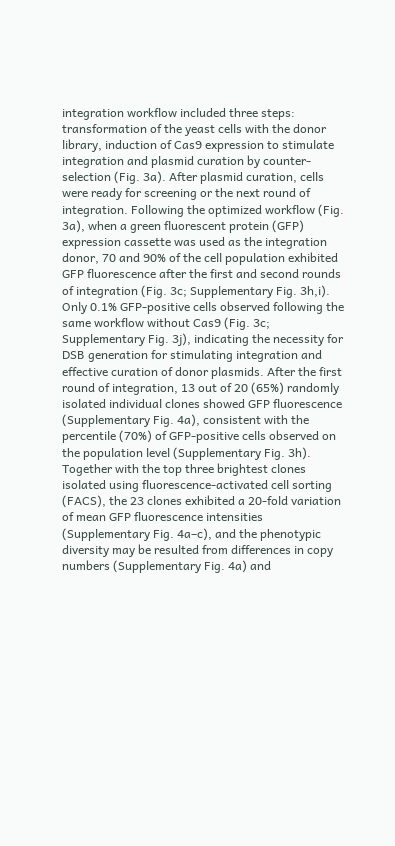integration workflow included three steps: transformation of the yeast cells with the donor library, induction of Cas9 expression to stimulate integration and plasmid curation by counter-selection (Fig. 3a). After plasmid curation, cells were ready for screening or the next round of integration. Following the optimized workflow (Fig. 3a), when a green fluorescent protein (GFP) expression cassette was used as the integration donor, 70 and 90% of the cell population exhibited GFP fluorescence after the first and second rounds of integration (Fig. 3c; Supplementary Fig. 3h,i). Only 0.1% GFP-positive cells observed following the same workflow without Cas9 (Fig. 3c; Supplementary Fig. 3j), indicating the necessity for DSB generation for stimulating integration and effective curation of donor plasmids. After the first round of integration, 13 out of 20 (65%) randomly isolated individual clones showed GFP fluorescence (Supplementary Fig. 4a), consistent with the percentile (70%) of GFP-positive cells observed on the population level (Supplementary Fig. 3h). Together with the top three brightest clones isolated using fluorescence-activated cell sorting (FACS), the 23 clones exhibited a 20-fold variation of mean GFP fluorescence intensities (Supplementary Fig. 4a–c), and the phenotypic diversity may be resulted from differences in copy numbers (Supplementary Fig. 4a) and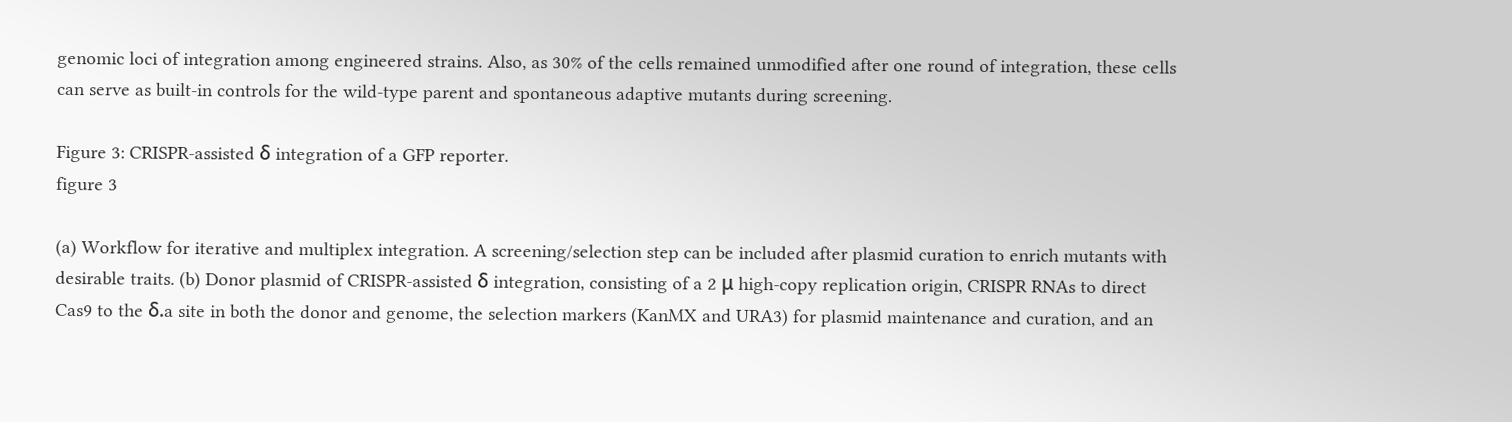genomic loci of integration among engineered strains. Also, as 30% of the cells remained unmodified after one round of integration, these cells can serve as built-in controls for the wild-type parent and spontaneous adaptive mutants during screening.

Figure 3: CRISPR-assisted δ integration of a GFP reporter.
figure 3

(a) Workflow for iterative and multiplex integration. A screening/selection step can be included after plasmid curation to enrich mutants with desirable traits. (b) Donor plasmid of CRISPR-assisted δ integration, consisting of a 2 μ high-copy replication origin, CRISPR RNAs to direct Cas9 to the δ.a site in both the donor and genome, the selection markers (KanMX and URA3) for plasmid maintenance and curation, and an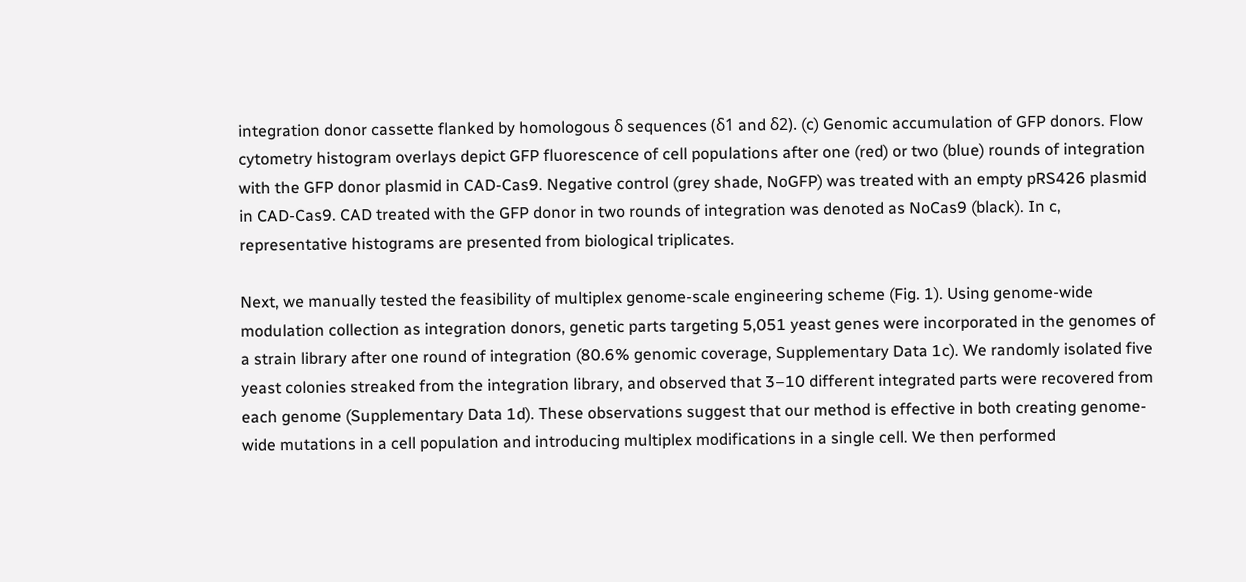integration donor cassette flanked by homologous δ sequences (δ1 and δ2). (c) Genomic accumulation of GFP donors. Flow cytometry histogram overlays depict GFP fluorescence of cell populations after one (red) or two (blue) rounds of integration with the GFP donor plasmid in CAD-Cas9. Negative control (grey shade, NoGFP) was treated with an empty pRS426 plasmid in CAD-Cas9. CAD treated with the GFP donor in two rounds of integration was denoted as NoCas9 (black). In c, representative histograms are presented from biological triplicates.

Next, we manually tested the feasibility of multiplex genome-scale engineering scheme (Fig. 1). Using genome-wide modulation collection as integration donors, genetic parts targeting 5,051 yeast genes were incorporated in the genomes of a strain library after one round of integration (80.6% genomic coverage, Supplementary Data 1c). We randomly isolated five yeast colonies streaked from the integration library, and observed that 3–10 different integrated parts were recovered from each genome (Supplementary Data 1d). These observations suggest that our method is effective in both creating genome-wide mutations in a cell population and introducing multiplex modifications in a single cell. We then performed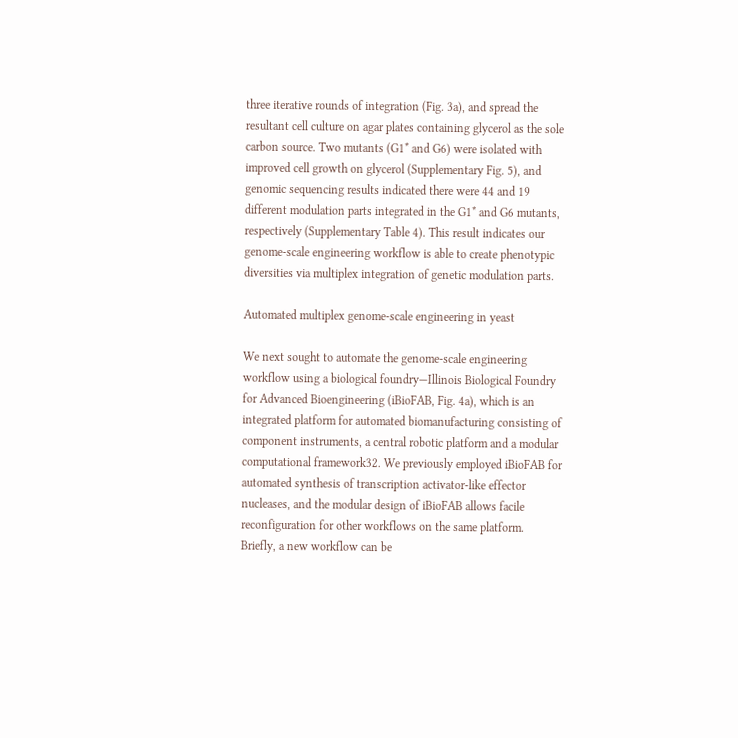three iterative rounds of integration (Fig. 3a), and spread the resultant cell culture on agar plates containing glycerol as the sole carbon source. Two mutants (G1* and G6) were isolated with improved cell growth on glycerol (Supplementary Fig. 5), and genomic sequencing results indicated there were 44 and 19 different modulation parts integrated in the G1* and G6 mutants, respectively (Supplementary Table 4). This result indicates our genome-scale engineering workflow is able to create phenotypic diversities via multiplex integration of genetic modulation parts.

Automated multiplex genome-scale engineering in yeast

We next sought to automate the genome-scale engineering workflow using a biological foundry—Illinois Biological Foundry for Advanced Bioengineering (iBioFAB, Fig. 4a), which is an integrated platform for automated biomanufacturing consisting of component instruments, a central robotic platform and a modular computational framework32. We previously employed iBioFAB for automated synthesis of transcription activator-like effector nucleases, and the modular design of iBioFAB allows facile reconfiguration for other workflows on the same platform. Briefly, a new workflow can be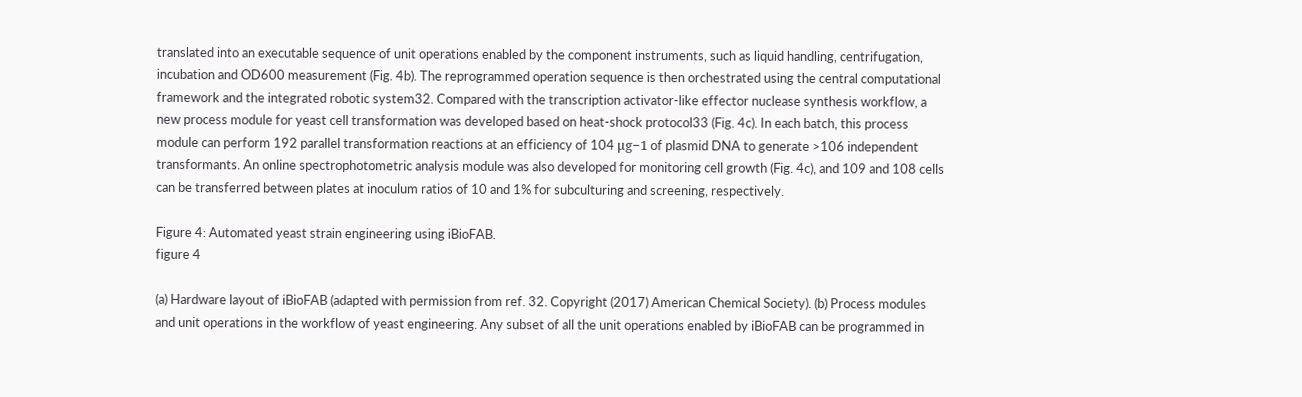translated into an executable sequence of unit operations enabled by the component instruments, such as liquid handling, centrifugation, incubation and OD600 measurement (Fig. 4b). The reprogrammed operation sequence is then orchestrated using the central computational framework and the integrated robotic system32. Compared with the transcription activator-like effector nuclease synthesis workflow, a new process module for yeast cell transformation was developed based on heat-shock protocol33 (Fig. 4c). In each batch, this process module can perform 192 parallel transformation reactions at an efficiency of 104 μg−1 of plasmid DNA to generate >106 independent transformants. An online spectrophotometric analysis module was also developed for monitoring cell growth (Fig. 4c), and 109 and 108 cells can be transferred between plates at inoculum ratios of 10 and 1% for subculturing and screening, respectively.

Figure 4: Automated yeast strain engineering using iBioFAB.
figure 4

(a) Hardware layout of iBioFAB (adapted with permission from ref. 32. Copyright (2017) American Chemical Society). (b) Process modules and unit operations in the workflow of yeast engineering. Any subset of all the unit operations enabled by iBioFAB can be programmed in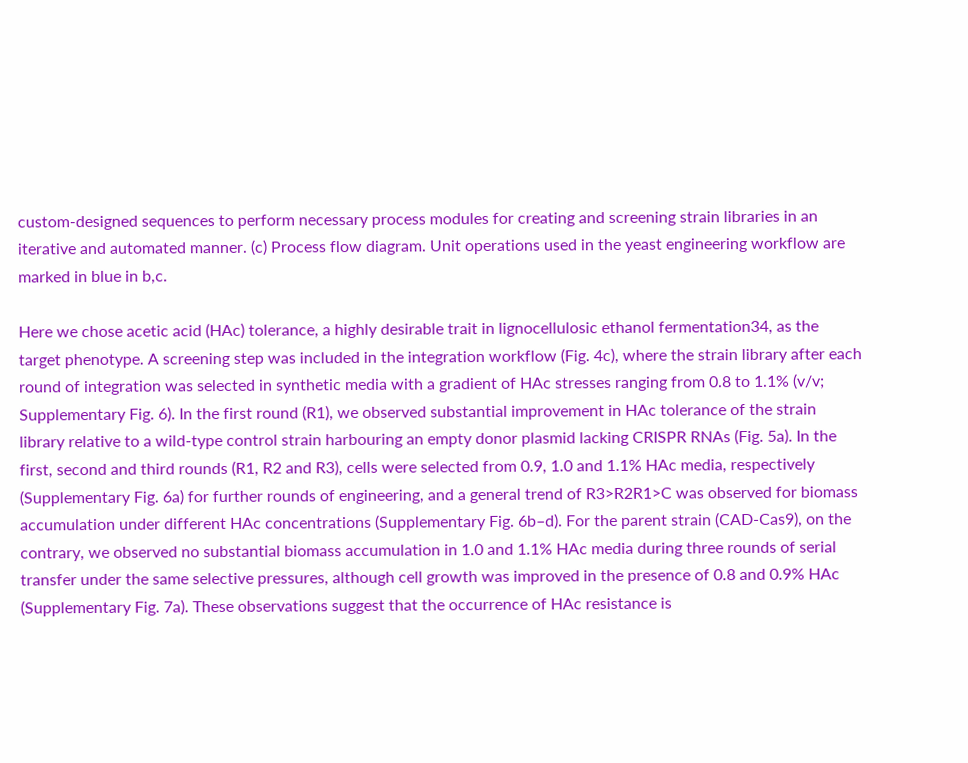custom-designed sequences to perform necessary process modules for creating and screening strain libraries in an iterative and automated manner. (c) Process flow diagram. Unit operations used in the yeast engineering workflow are marked in blue in b,c.

Here we chose acetic acid (HAc) tolerance, a highly desirable trait in lignocellulosic ethanol fermentation34, as the target phenotype. A screening step was included in the integration workflow (Fig. 4c), where the strain library after each round of integration was selected in synthetic media with a gradient of HAc stresses ranging from 0.8 to 1.1% (v/v; Supplementary Fig. 6). In the first round (R1), we observed substantial improvement in HAc tolerance of the strain library relative to a wild-type control strain harbouring an empty donor plasmid lacking CRISPR RNAs (Fig. 5a). In the first, second and third rounds (R1, R2 and R3), cells were selected from 0.9, 1.0 and 1.1% HAc media, respectively (Supplementary Fig. 6a) for further rounds of engineering, and a general trend of R3>R2R1>C was observed for biomass accumulation under different HAc concentrations (Supplementary Fig. 6b–d). For the parent strain (CAD-Cas9), on the contrary, we observed no substantial biomass accumulation in 1.0 and 1.1% HAc media during three rounds of serial transfer under the same selective pressures, although cell growth was improved in the presence of 0.8 and 0.9% HAc (Supplementary Fig. 7a). These observations suggest that the occurrence of HAc resistance is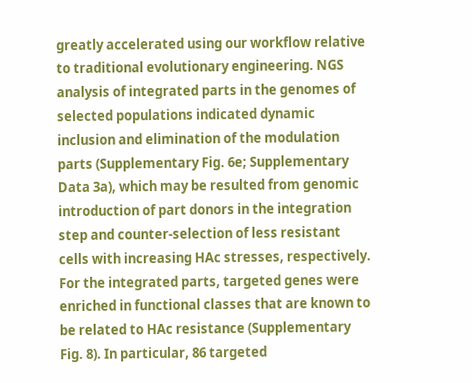greatly accelerated using our workflow relative to traditional evolutionary engineering. NGS analysis of integrated parts in the genomes of selected populations indicated dynamic inclusion and elimination of the modulation parts (Supplementary Fig. 6e; Supplementary Data 3a), which may be resulted from genomic introduction of part donors in the integration step and counter-selection of less resistant cells with increasing HAc stresses, respectively. For the integrated parts, targeted genes were enriched in functional classes that are known to be related to HAc resistance (Supplementary Fig. 8). In particular, 86 targeted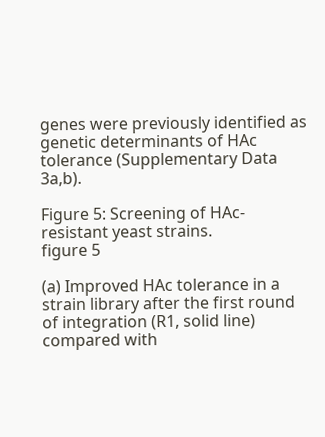genes were previously identified as genetic determinants of HAc tolerance (Supplementary Data 3a,b).

Figure 5: Screening of HAc-resistant yeast strains.
figure 5

(a) Improved HAc tolerance in a strain library after the first round of integration (R1, solid line) compared with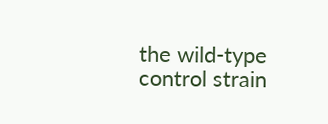the wild-type control strain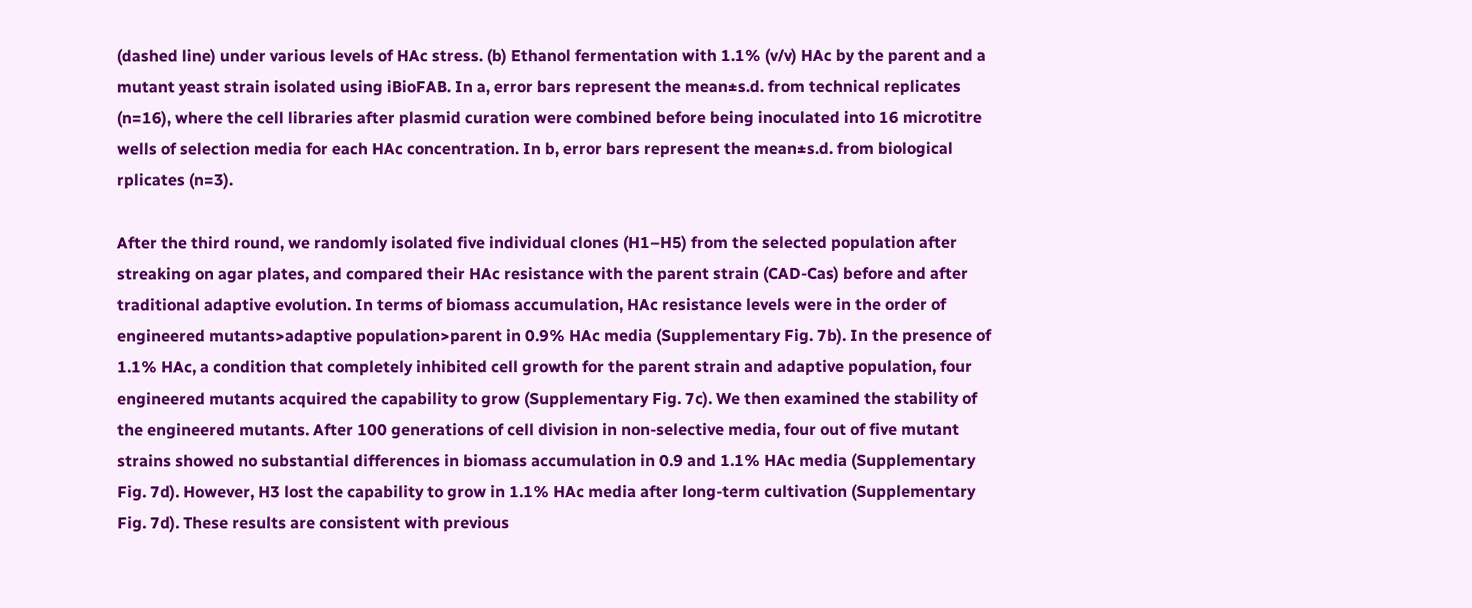(dashed line) under various levels of HAc stress. (b) Ethanol fermentation with 1.1% (v/v) HAc by the parent and a mutant yeast strain isolated using iBioFAB. In a, error bars represent the mean±s.d. from technical replicates (n=16), where the cell libraries after plasmid curation were combined before being inoculated into 16 microtitre wells of selection media for each HAc concentration. In b, error bars represent the mean±s.d. from biological rplicates (n=3).

After the third round, we randomly isolated five individual clones (H1–H5) from the selected population after streaking on agar plates, and compared their HAc resistance with the parent strain (CAD-Cas) before and after traditional adaptive evolution. In terms of biomass accumulation, HAc resistance levels were in the order of engineered mutants>adaptive population>parent in 0.9% HAc media (Supplementary Fig. 7b). In the presence of 1.1% HAc, a condition that completely inhibited cell growth for the parent strain and adaptive population, four engineered mutants acquired the capability to grow (Supplementary Fig. 7c). We then examined the stability of the engineered mutants. After 100 generations of cell division in non-selective media, four out of five mutant strains showed no substantial differences in biomass accumulation in 0.9 and 1.1% HAc media (Supplementary Fig. 7d). However, H3 lost the capability to grow in 1.1% HAc media after long-term cultivation (Supplementary Fig. 7d). These results are consistent with previous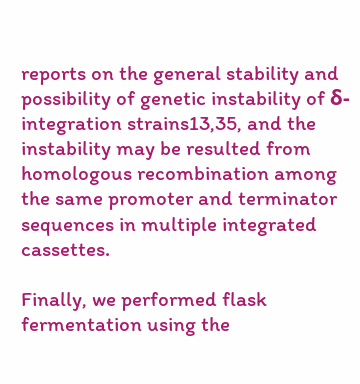reports on the general stability and possibility of genetic instability of δ-integration strains13,35, and the instability may be resulted from homologous recombination among the same promoter and terminator sequences in multiple integrated cassettes.

Finally, we performed flask fermentation using the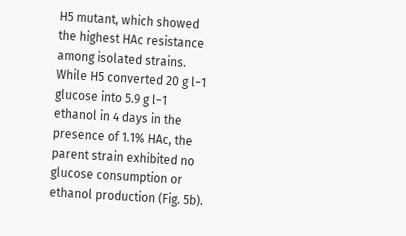H5 mutant, which showed the highest HAc resistance among isolated strains. While H5 converted 20 g l−1 glucose into 5.9 g l−1 ethanol in 4 days in the presence of 1.1% HAc, the parent strain exhibited no glucose consumption or ethanol production (Fig. 5b).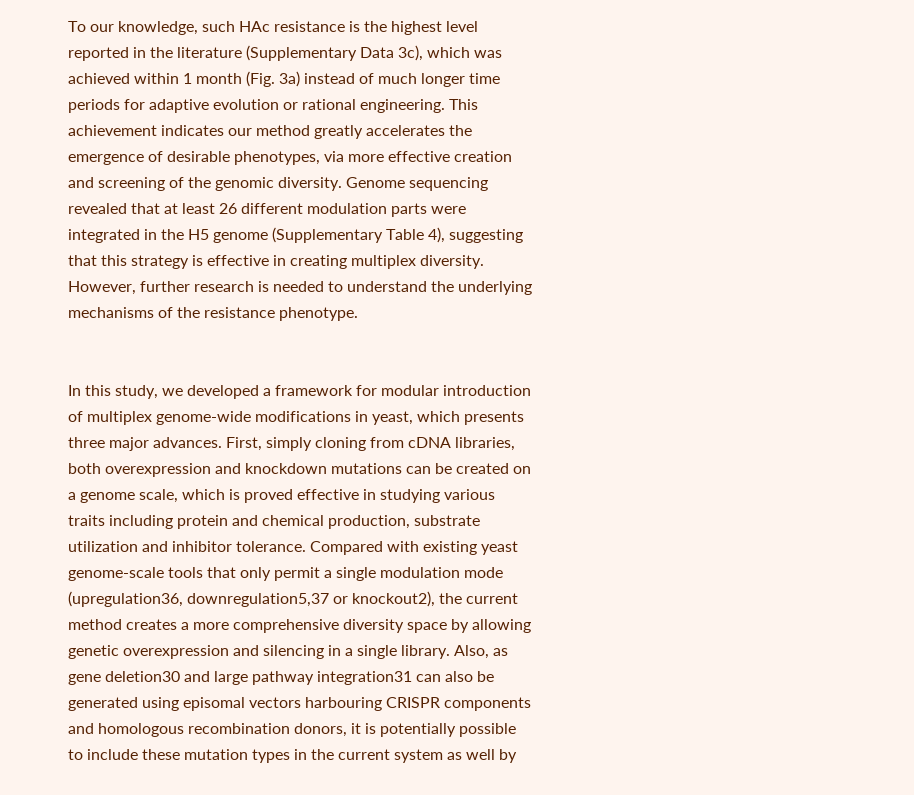To our knowledge, such HAc resistance is the highest level reported in the literature (Supplementary Data 3c), which was achieved within 1 month (Fig. 3a) instead of much longer time periods for adaptive evolution or rational engineering. This achievement indicates our method greatly accelerates the emergence of desirable phenotypes, via more effective creation and screening of the genomic diversity. Genome sequencing revealed that at least 26 different modulation parts were integrated in the H5 genome (Supplementary Table 4), suggesting that this strategy is effective in creating multiplex diversity. However, further research is needed to understand the underlying mechanisms of the resistance phenotype.


In this study, we developed a framework for modular introduction of multiplex genome-wide modifications in yeast, which presents three major advances. First, simply cloning from cDNA libraries, both overexpression and knockdown mutations can be created on a genome scale, which is proved effective in studying various traits including protein and chemical production, substrate utilization and inhibitor tolerance. Compared with existing yeast genome-scale tools that only permit a single modulation mode (upregulation36, downregulation5,37 or knockout2), the current method creates a more comprehensive diversity space by allowing genetic overexpression and silencing in a single library. Also, as gene deletion30 and large pathway integration31 can also be generated using episomal vectors harbouring CRISPR components and homologous recombination donors, it is potentially possible to include these mutation types in the current system as well by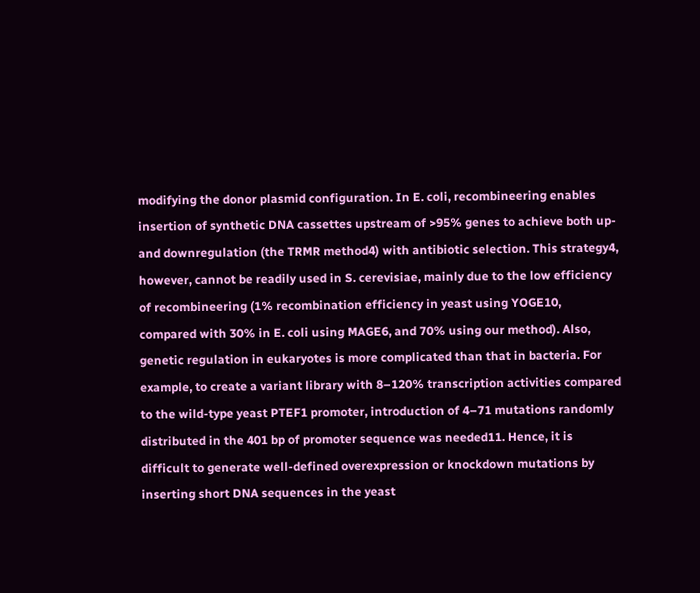modifying the donor plasmid configuration. In E. coli, recombineering enables insertion of synthetic DNA cassettes upstream of >95% genes to achieve both up- and downregulation (the TRMR method4) with antibiotic selection. This strategy4, however, cannot be readily used in S. cerevisiae, mainly due to the low efficiency of recombineering (1% recombination efficiency in yeast using YOGE10, compared with 30% in E. coli using MAGE6, and 70% using our method). Also, genetic regulation in eukaryotes is more complicated than that in bacteria. For example, to create a variant library with 8–120% transcription activities compared to the wild-type yeast PTEF1 promoter, introduction of 4–71 mutations randomly distributed in the 401 bp of promoter sequence was needed11. Hence, it is difficult to generate well-defined overexpression or knockdown mutations by inserting short DNA sequences in the yeast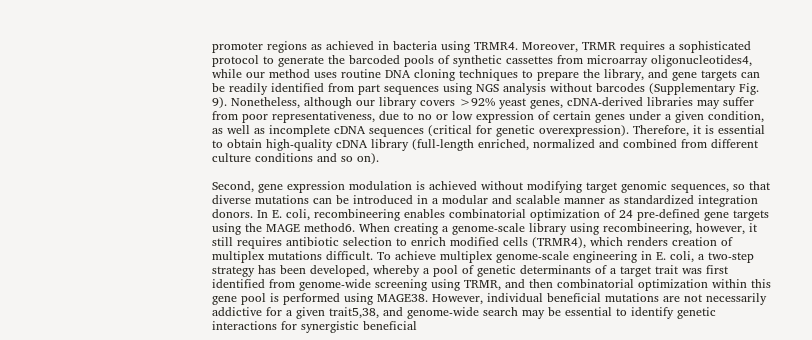promoter regions as achieved in bacteria using TRMR4. Moreover, TRMR requires a sophisticated protocol to generate the barcoded pools of synthetic cassettes from microarray oligonucleotides4, while our method uses routine DNA cloning techniques to prepare the library, and gene targets can be readily identified from part sequences using NGS analysis without barcodes (Supplementary Fig. 9). Nonetheless, although our library covers >92% yeast genes, cDNA-derived libraries may suffer from poor representativeness, due to no or low expression of certain genes under a given condition, as well as incomplete cDNA sequences (critical for genetic overexpression). Therefore, it is essential to obtain high-quality cDNA library (full-length enriched, normalized and combined from different culture conditions and so on).

Second, gene expression modulation is achieved without modifying target genomic sequences, so that diverse mutations can be introduced in a modular and scalable manner as standardized integration donors. In E. coli, recombineering enables combinatorial optimization of 24 pre-defined gene targets using the MAGE method6. When creating a genome-scale library using recombineering, however, it still requires antibiotic selection to enrich modified cells (TRMR4), which renders creation of multiplex mutations difficult. To achieve multiplex genome-scale engineering in E. coli, a two-step strategy has been developed, whereby a pool of genetic determinants of a target trait was first identified from genome-wide screening using TRMR, and then combinatorial optimization within this gene pool is performed using MAGE38. However, individual beneficial mutations are not necessarily addictive for a given trait5,38, and genome-wide search may be essential to identify genetic interactions for synergistic beneficial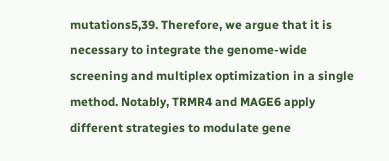mutations5,39. Therefore, we argue that it is necessary to integrate the genome-wide screening and multiplex optimization in a single method. Notably, TRMR4 and MAGE6 apply different strategies to modulate gene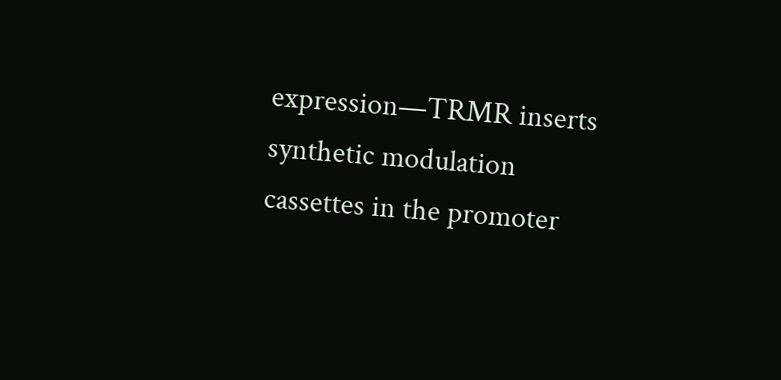expression—TRMR inserts synthetic modulation cassettes in the promoter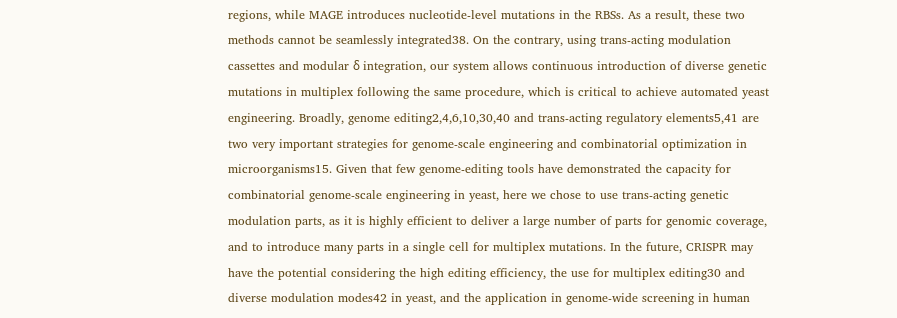regions, while MAGE introduces nucleotide-level mutations in the RBSs. As a result, these two methods cannot be seamlessly integrated38. On the contrary, using trans-acting modulation cassettes and modular δ integration, our system allows continuous introduction of diverse genetic mutations in multiplex following the same procedure, which is critical to achieve automated yeast engineering. Broadly, genome editing2,4,6,10,30,40 and trans-acting regulatory elements5,41 are two very important strategies for genome-scale engineering and combinatorial optimization in microorganisms15. Given that few genome-editing tools have demonstrated the capacity for combinatorial genome-scale engineering in yeast, here we chose to use trans-acting genetic modulation parts, as it is highly efficient to deliver a large number of parts for genomic coverage, and to introduce many parts in a single cell for multiplex mutations. In the future, CRISPR may have the potential considering the high editing efficiency, the use for multiplex editing30 and diverse modulation modes42 in yeast, and the application in genome-wide screening in human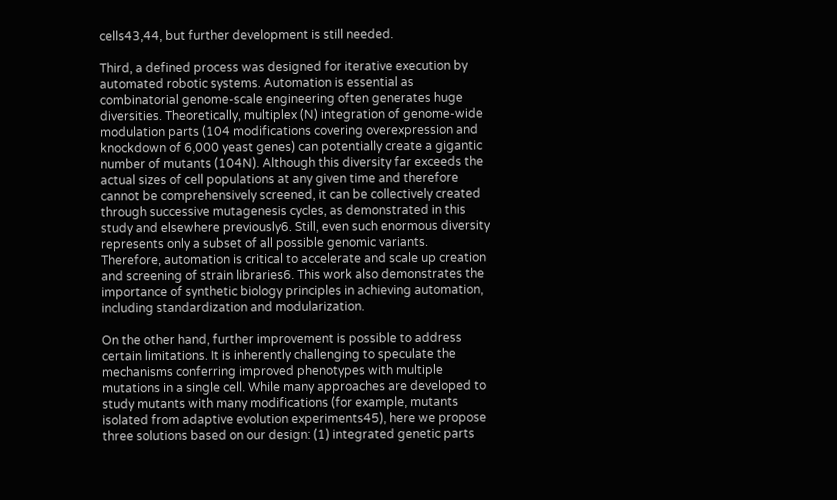cells43,44, but further development is still needed.

Third, a defined process was designed for iterative execution by automated robotic systems. Automation is essential as combinatorial genome-scale engineering often generates huge diversities. Theoretically, multiplex (N) integration of genome-wide modulation parts (104 modifications covering overexpression and knockdown of 6,000 yeast genes) can potentially create a gigantic number of mutants (104N). Although this diversity far exceeds the actual sizes of cell populations at any given time and therefore cannot be comprehensively screened, it can be collectively created through successive mutagenesis cycles, as demonstrated in this study and elsewhere previously6. Still, even such enormous diversity represents only a subset of all possible genomic variants. Therefore, automation is critical to accelerate and scale up creation and screening of strain libraries6. This work also demonstrates the importance of synthetic biology principles in achieving automation, including standardization and modularization.

On the other hand, further improvement is possible to address certain limitations. It is inherently challenging to speculate the mechanisms conferring improved phenotypes with multiple mutations in a single cell. While many approaches are developed to study mutants with many modifications (for example, mutants isolated from adaptive evolution experiments45), here we propose three solutions based on our design: (1) integrated genetic parts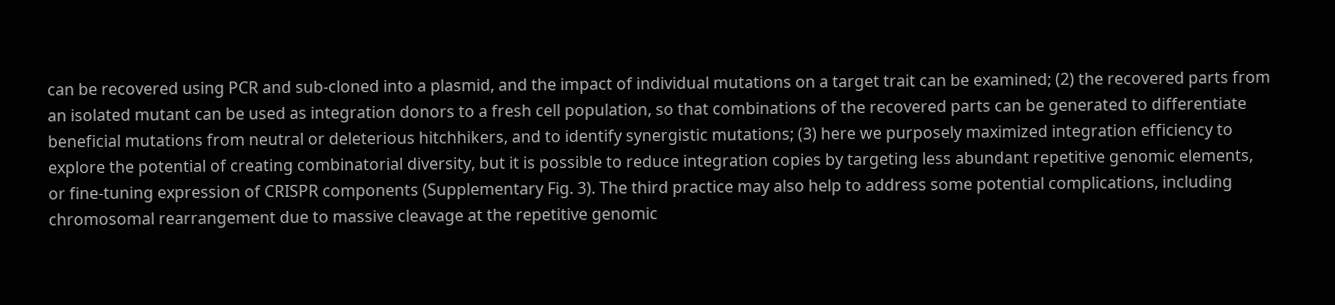can be recovered using PCR and sub-cloned into a plasmid, and the impact of individual mutations on a target trait can be examined; (2) the recovered parts from an isolated mutant can be used as integration donors to a fresh cell population, so that combinations of the recovered parts can be generated to differentiate beneficial mutations from neutral or deleterious hitchhikers, and to identify synergistic mutations; (3) here we purposely maximized integration efficiency to explore the potential of creating combinatorial diversity, but it is possible to reduce integration copies by targeting less abundant repetitive genomic elements, or fine-tuning expression of CRISPR components (Supplementary Fig. 3). The third practice may also help to address some potential complications, including chromosomal rearrangement due to massive cleavage at the repetitive genomic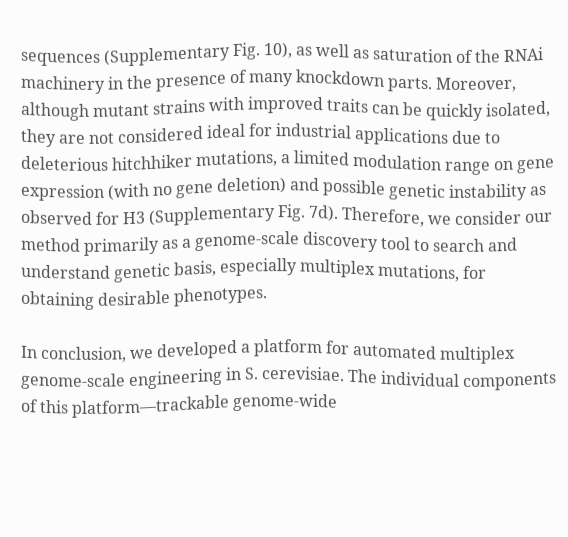sequences (Supplementary Fig. 10), as well as saturation of the RNAi machinery in the presence of many knockdown parts. Moreover, although mutant strains with improved traits can be quickly isolated, they are not considered ideal for industrial applications due to deleterious hitchhiker mutations, a limited modulation range on gene expression (with no gene deletion) and possible genetic instability as observed for H3 (Supplementary Fig. 7d). Therefore, we consider our method primarily as a genome-scale discovery tool to search and understand genetic basis, especially multiplex mutations, for obtaining desirable phenotypes.

In conclusion, we developed a platform for automated multiplex genome-scale engineering in S. cerevisiae. The individual components of this platform—trackable genome-wide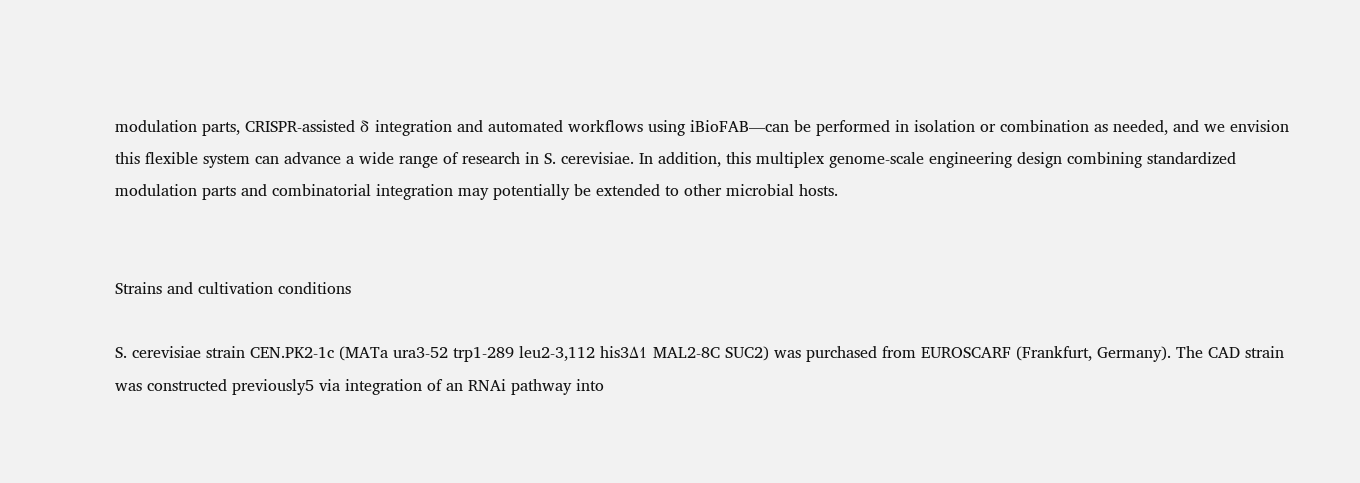modulation parts, CRISPR-assisted δ integration and automated workflows using iBioFAB—can be performed in isolation or combination as needed, and we envision this flexible system can advance a wide range of research in S. cerevisiae. In addition, this multiplex genome-scale engineering design combining standardized modulation parts and combinatorial integration may potentially be extended to other microbial hosts.


Strains and cultivation conditions

S. cerevisiae strain CEN.PK2-1c (MATa ura3-52 trp1-289 leu2-3,112 his3Δ1 MAL2-8C SUC2) was purchased from EUROSCARF (Frankfurt, Germany). The CAD strain was constructed previously5 via integration of an RNAi pathway into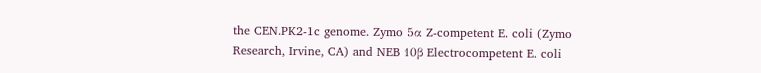the CEN.PK2-1c genome. Zymo 5α Z-competent E. coli (Zymo Research, Irvine, CA) and NEB 10β Electrocompetent E. coli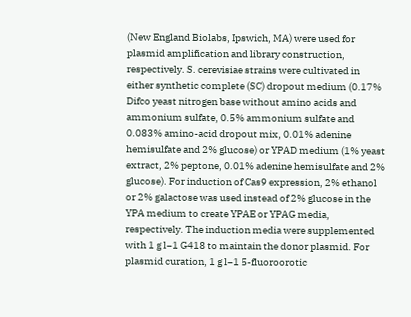(New England Biolabs, Ipswich, MA) were used for plasmid amplification and library construction, respectively. S. cerevisiae strains were cultivated in either synthetic complete (SC) dropout medium (0.17% Difco yeast nitrogen base without amino acids and ammonium sulfate, 0.5% ammonium sulfate and 0.083% amino-acid dropout mix, 0.01% adenine hemisulfate and 2% glucose) or YPAD medium (1% yeast extract, 2% peptone, 0.01% adenine hemisulfate and 2% glucose). For induction of Cas9 expression, 2% ethanol or 2% galactose was used instead of 2% glucose in the YPA medium to create YPAE or YPAG media, respectively. The induction media were supplemented with 1 g l−1 G418 to maintain the donor plasmid. For plasmid curation, 1 g l−1 5-fluoroorotic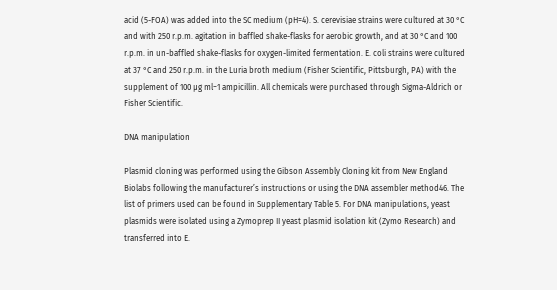acid (5-FOA) was added into the SC medium (pH=4). S. cerevisiae strains were cultured at 30 °C and with 250 r.p.m. agitation in baffled shake-flasks for aerobic growth, and at 30 °C and 100 r.p.m. in un-baffled shake-flasks for oxygen-limited fermentation. E. coli strains were cultured at 37 °C and 250 r.p.m. in the Luria broth medium (Fisher Scientific, Pittsburgh, PA) with the supplement of 100 μg ml−1 ampicillin. All chemicals were purchased through Sigma-Aldrich or Fisher Scientific.

DNA manipulation

Plasmid cloning was performed using the Gibson Assembly Cloning kit from New England Biolabs following the manufacturer’s instructions or using the DNA assembler method46. The list of primers used can be found in Supplementary Table 5. For DNA manipulations, yeast plasmids were isolated using a Zymoprep II yeast plasmid isolation kit (Zymo Research) and transferred into E.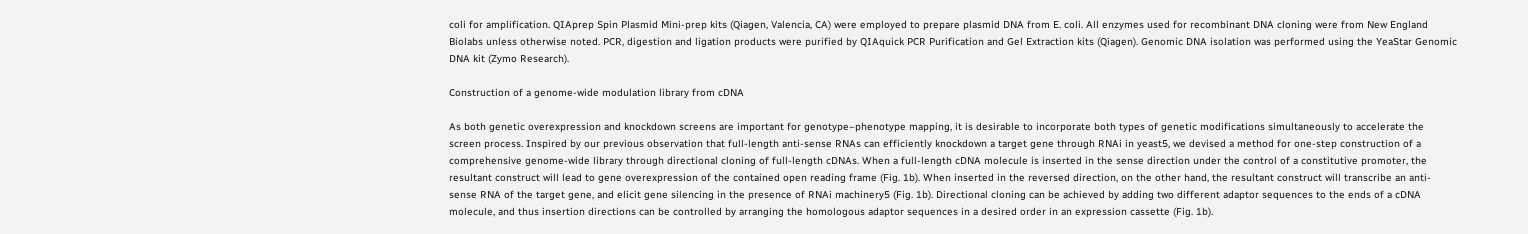coli for amplification. QIAprep Spin Plasmid Mini-prep kits (Qiagen, Valencia, CA) were employed to prepare plasmid DNA from E. coli. All enzymes used for recombinant DNA cloning were from New England Biolabs unless otherwise noted. PCR, digestion and ligation products were purified by QIAquick PCR Purification and Gel Extraction kits (Qiagen). Genomic DNA isolation was performed using the YeaStar Genomic DNA kit (Zymo Research).

Construction of a genome-wide modulation library from cDNA

As both genetic overexpression and knockdown screens are important for genotype–phenotype mapping, it is desirable to incorporate both types of genetic modifications simultaneously to accelerate the screen process. Inspired by our previous observation that full-length anti-sense RNAs can efficiently knockdown a target gene through RNAi in yeast5, we devised a method for one-step construction of a comprehensive genome-wide library through directional cloning of full-length cDNAs. When a full-length cDNA molecule is inserted in the sense direction under the control of a constitutive promoter, the resultant construct will lead to gene overexpression of the contained open reading frame (Fig. 1b). When inserted in the reversed direction, on the other hand, the resultant construct will transcribe an anti-sense RNA of the target gene, and elicit gene silencing in the presence of RNAi machinery5 (Fig. 1b). Directional cloning can be achieved by adding two different adaptor sequences to the ends of a cDNA molecule, and thus insertion directions can be controlled by arranging the homologous adaptor sequences in a desired order in an expression cassette (Fig. 1b).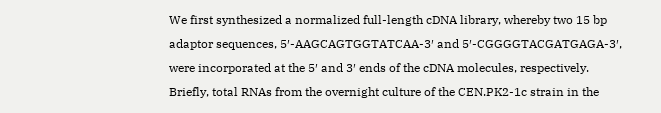We first synthesized a normalized full-length cDNA library, whereby two 15 bp adaptor sequences, 5′-AAGCAGTGGTATCAA-3′ and 5′-CGGGGTACGATGAGA-3′, were incorporated at the 5′ and 3′ ends of the cDNA molecules, respectively. Briefly, total RNAs from the overnight culture of the CEN.PK2-1c strain in the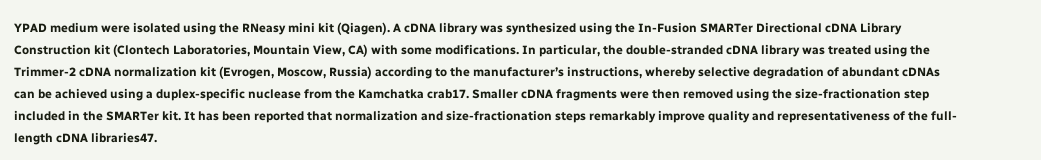YPAD medium were isolated using the RNeasy mini kit (Qiagen). A cDNA library was synthesized using the In-Fusion SMARTer Directional cDNA Library Construction kit (Clontech Laboratories, Mountain View, CA) with some modifications. In particular, the double-stranded cDNA library was treated using the Trimmer-2 cDNA normalization kit (Evrogen, Moscow, Russia) according to the manufacturer’s instructions, whereby selective degradation of abundant cDNAs can be achieved using a duplex-specific nuclease from the Kamchatka crab17. Smaller cDNA fragments were then removed using the size-fractionation step included in the SMARTer kit. It has been reported that normalization and size-fractionation steps remarkably improve quality and representativeness of the full-length cDNA libraries47.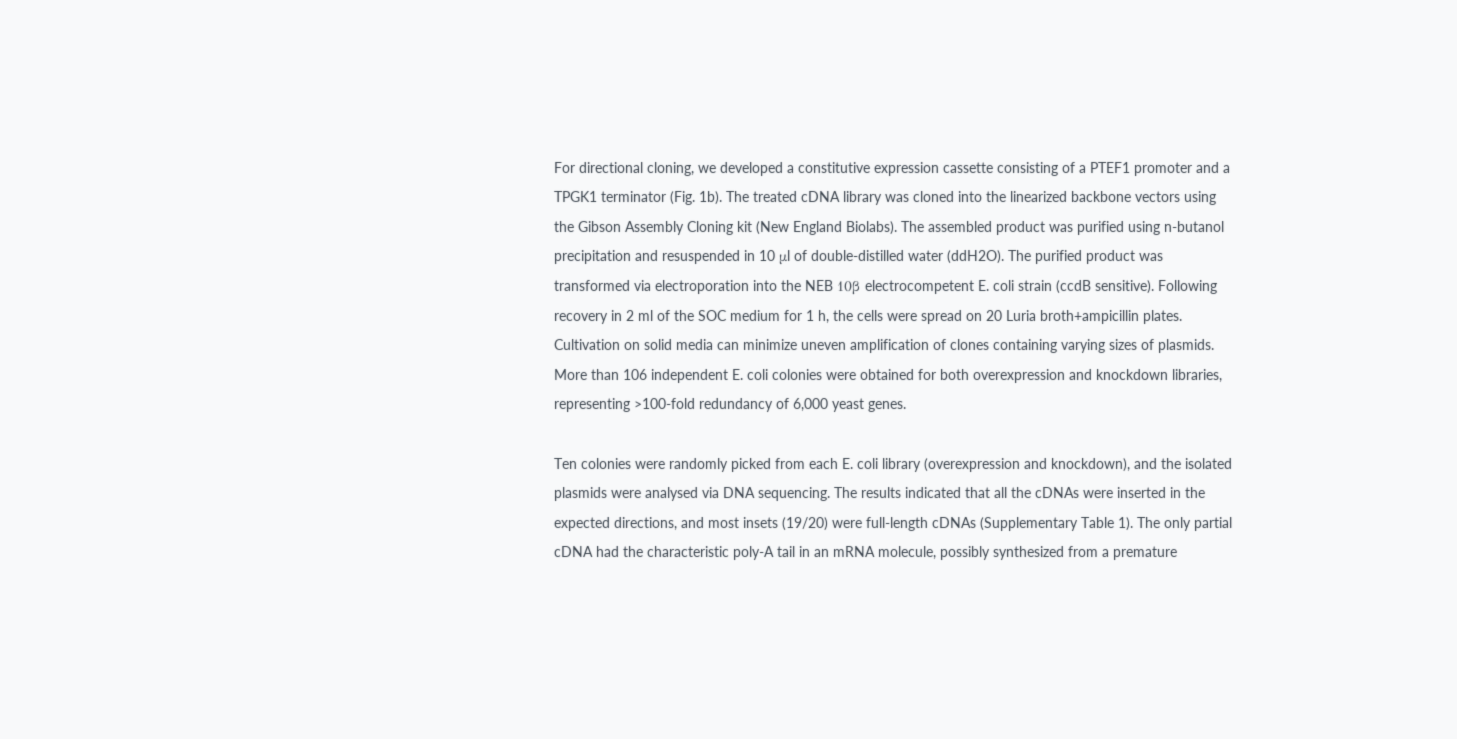For directional cloning, we developed a constitutive expression cassette consisting of a PTEF1 promoter and a TPGK1 terminator (Fig. 1b). The treated cDNA library was cloned into the linearized backbone vectors using the Gibson Assembly Cloning kit (New England Biolabs). The assembled product was purified using n-butanol precipitation and resuspended in 10 μl of double-distilled water (ddH2O). The purified product was transformed via electroporation into the NEB 10β electrocompetent E. coli strain (ccdB sensitive). Following recovery in 2 ml of the SOC medium for 1 h, the cells were spread on 20 Luria broth+ampicillin plates. Cultivation on solid media can minimize uneven amplification of clones containing varying sizes of plasmids. More than 106 independent E. coli colonies were obtained for both overexpression and knockdown libraries, representing >100-fold redundancy of 6,000 yeast genes.

Ten colonies were randomly picked from each E. coli library (overexpression and knockdown), and the isolated plasmids were analysed via DNA sequencing. The results indicated that all the cDNAs were inserted in the expected directions, and most insets (19/20) were full-length cDNAs (Supplementary Table 1). The only partial cDNA had the characteristic poly-A tail in an mRNA molecule, possibly synthesized from a premature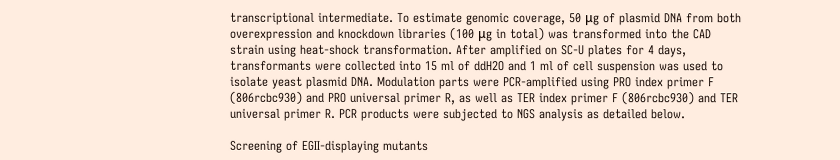transcriptional intermediate. To estimate genomic coverage, 50 μg of plasmid DNA from both overexpression and knockdown libraries (100 μg in total) was transformed into the CAD strain using heat-shock transformation. After amplified on SC-U plates for 4 days, transformants were collected into 15 ml of ddH2O and 1 ml of cell suspension was used to isolate yeast plasmid DNA. Modulation parts were PCR-amplified using PRO index primer F (806rcbc930) and PRO universal primer R, as well as TER index primer F (806rcbc930) and TER universal primer R. PCR products were subjected to NGS analysis as detailed below.

Screening of EGII-displaying mutants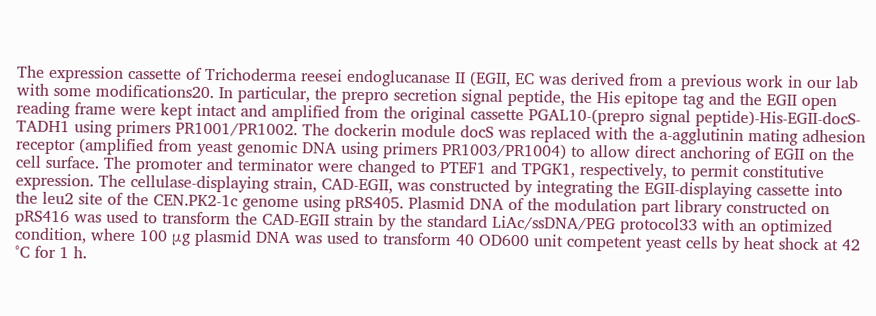The expression cassette of Trichoderma reesei endoglucanase II (EGII, EC was derived from a previous work in our lab with some modifications20. In particular, the prepro secretion signal peptide, the His epitope tag and the EGII open reading frame were kept intact and amplified from the original cassette PGAL10-(prepro signal peptide)-His-EGII-docS-TADH1 using primers PR1001/PR1002. The dockerin module docS was replaced with the a-agglutinin mating adhesion receptor (amplified from yeast genomic DNA using primers PR1003/PR1004) to allow direct anchoring of EGII on the cell surface. The promoter and terminator were changed to PTEF1 and TPGK1, respectively, to permit constitutive expression. The cellulase-displaying strain, CAD-EGII, was constructed by integrating the EGII-displaying cassette into the leu2 site of the CEN.PK2-1c genome using pRS405. Plasmid DNA of the modulation part library constructed on pRS416 was used to transform the CAD-EGII strain by the standard LiAc/ssDNA/PEG protocol33 with an optimized condition, where 100 μg plasmid DNA was used to transform 40 OD600 unit competent yeast cells by heat shock at 42 °C for 1 h.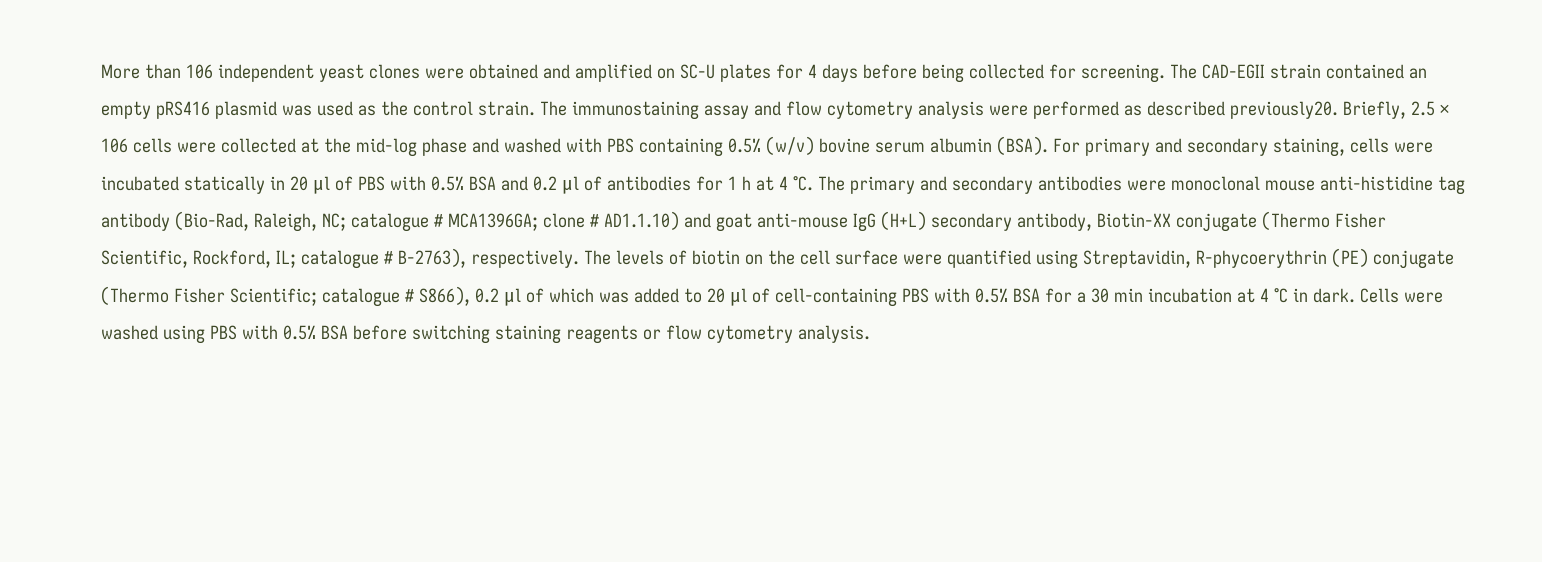More than 106 independent yeast clones were obtained and amplified on SC-U plates for 4 days before being collected for screening. The CAD-EGII strain contained an empty pRS416 plasmid was used as the control strain. The immunostaining assay and flow cytometry analysis were performed as described previously20. Briefly, 2.5 × 106 cells were collected at the mid-log phase and washed with PBS containing 0.5% (w/v) bovine serum albumin (BSA). For primary and secondary staining, cells were incubated statically in 20 μl of PBS with 0.5% BSA and 0.2 μl of antibodies for 1 h at 4 °C. The primary and secondary antibodies were monoclonal mouse anti-histidine tag antibody (Bio-Rad, Raleigh, NC; catalogue # MCA1396GA; clone # AD1.1.10) and goat anti-mouse IgG (H+L) secondary antibody, Biotin-XX conjugate (Thermo Fisher Scientific, Rockford, IL; catalogue # B-2763), respectively. The levels of biotin on the cell surface were quantified using Streptavidin, R-phycoerythrin (PE) conjugate (Thermo Fisher Scientific; catalogue # S866), 0.2 μl of which was added to 20 μl of cell-containing PBS with 0.5% BSA for a 30 min incubation at 4 °C in dark. Cells were washed using PBS with 0.5% BSA before switching staining reagents or flow cytometry analysis.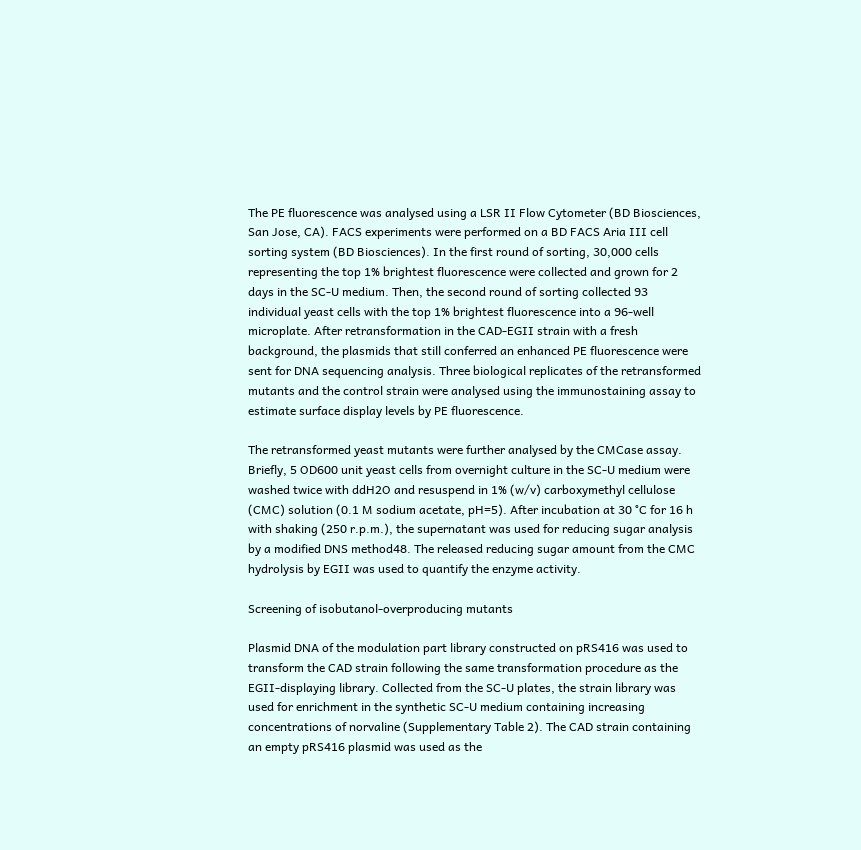The PE fluorescence was analysed using a LSR II Flow Cytometer (BD Biosciences, San Jose, CA). FACS experiments were performed on a BD FACS Aria III cell sorting system (BD Biosciences). In the first round of sorting, 30,000 cells representing the top 1% brightest fluorescence were collected and grown for 2 days in the SC-U medium. Then, the second round of sorting collected 93 individual yeast cells with the top 1% brightest fluorescence into a 96-well microplate. After retransformation in the CAD-EGII strain with a fresh background, the plasmids that still conferred an enhanced PE fluorescence were sent for DNA sequencing analysis. Three biological replicates of the retransformed mutants and the control strain were analysed using the immunostaining assay to estimate surface display levels by PE fluorescence.

The retransformed yeast mutants were further analysed by the CMCase assay. Briefly, 5 OD600 unit yeast cells from overnight culture in the SC-U medium were washed twice with ddH2O and resuspend in 1% (w/v) carboxymethyl cellulose (CMC) solution (0.1 M sodium acetate, pH=5). After incubation at 30 °C for 16 h with shaking (250 r.p.m.), the supernatant was used for reducing sugar analysis by a modified DNS method48. The released reducing sugar amount from the CMC hydrolysis by EGII was used to quantify the enzyme activity.

Screening of isobutanol-overproducing mutants

Plasmid DNA of the modulation part library constructed on pRS416 was used to transform the CAD strain following the same transformation procedure as the EGII-displaying library. Collected from the SC-U plates, the strain library was used for enrichment in the synthetic SC-U medium containing increasing concentrations of norvaline (Supplementary Table 2). The CAD strain containing an empty pRS416 plasmid was used as the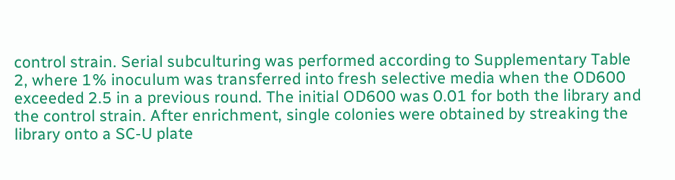control strain. Serial subculturing was performed according to Supplementary Table 2, where 1% inoculum was transferred into fresh selective media when the OD600 exceeded 2.5 in a previous round. The initial OD600 was 0.01 for both the library and the control strain. After enrichment, single colonies were obtained by streaking the library onto a SC-U plate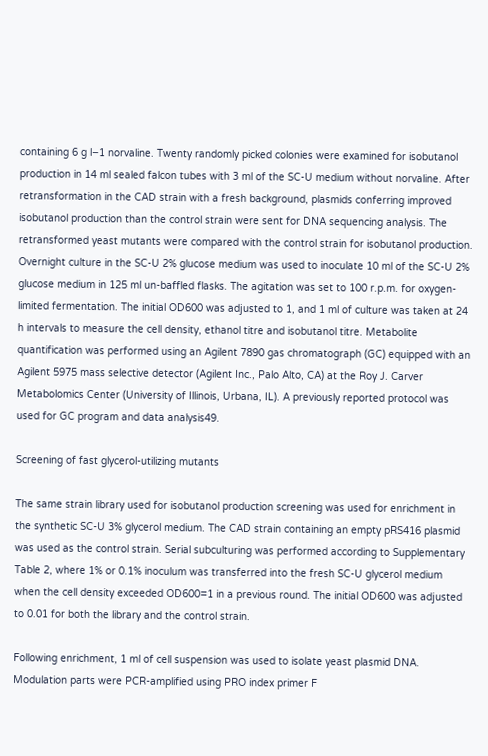containing 6 g l−1 norvaline. Twenty randomly picked colonies were examined for isobutanol production in 14 ml sealed falcon tubes with 3 ml of the SC-U medium without norvaline. After retransformation in the CAD strain with a fresh background, plasmids conferring improved isobutanol production than the control strain were sent for DNA sequencing analysis. The retransformed yeast mutants were compared with the control strain for isobutanol production. Overnight culture in the SC-U 2% glucose medium was used to inoculate 10 ml of the SC-U 2% glucose medium in 125 ml un-baffled flasks. The agitation was set to 100 r.p.m. for oxygen-limited fermentation. The initial OD600 was adjusted to 1, and 1 ml of culture was taken at 24 h intervals to measure the cell density, ethanol titre and isobutanol titre. Metabolite quantification was performed using an Agilent 7890 gas chromatograph (GC) equipped with an Agilent 5975 mass selective detector (Agilent Inc., Palo Alto, CA) at the Roy J. Carver Metabolomics Center (University of Illinois, Urbana, IL). A previously reported protocol was used for GC program and data analysis49.

Screening of fast glycerol-utilizing mutants

The same strain library used for isobutanol production screening was used for enrichment in the synthetic SC-U 3% glycerol medium. The CAD strain containing an empty pRS416 plasmid was used as the control strain. Serial subculturing was performed according to Supplementary Table 2, where 1% or 0.1% inoculum was transferred into the fresh SC-U glycerol medium when the cell density exceeded OD600=1 in a previous round. The initial OD600 was adjusted to 0.01 for both the library and the control strain.

Following enrichment, 1 ml of cell suspension was used to isolate yeast plasmid DNA. Modulation parts were PCR-amplified using PRO index primer F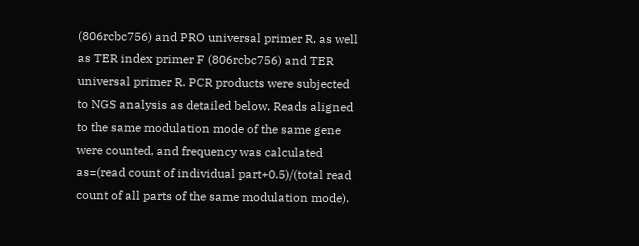(806rcbc756) and PRO universal primer R, as well as TER index primer F (806rcbc756) and TER universal primer R. PCR products were subjected to NGS analysis as detailed below. Reads aligned to the same modulation mode of the same gene were counted, and frequency was calculated as=(read count of individual part+0.5)/(total read count of all parts of the same modulation mode).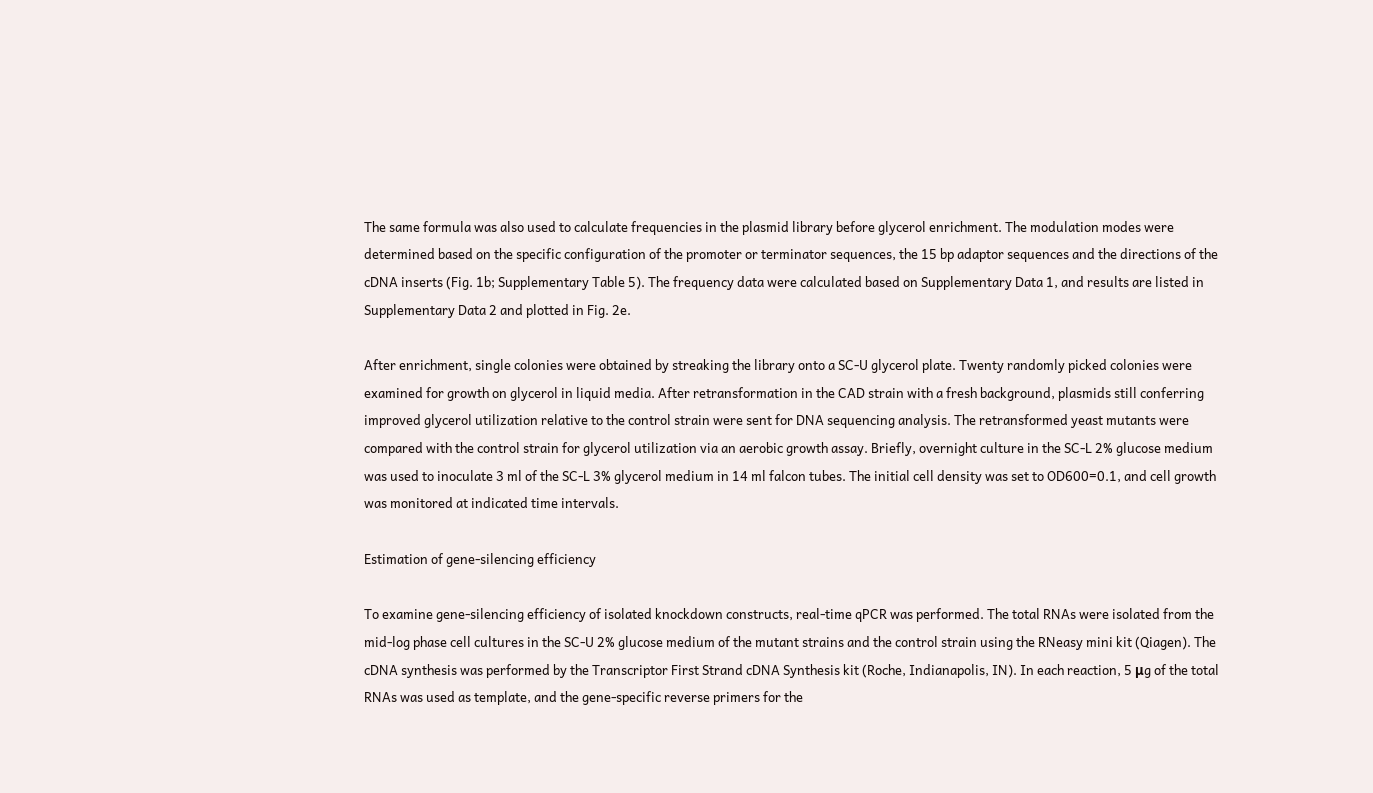The same formula was also used to calculate frequencies in the plasmid library before glycerol enrichment. The modulation modes were determined based on the specific configuration of the promoter or terminator sequences, the 15 bp adaptor sequences and the directions of the cDNA inserts (Fig. 1b; Supplementary Table 5). The frequency data were calculated based on Supplementary Data 1, and results are listed in Supplementary Data 2 and plotted in Fig. 2e.

After enrichment, single colonies were obtained by streaking the library onto a SC-U glycerol plate. Twenty randomly picked colonies were examined for growth on glycerol in liquid media. After retransformation in the CAD strain with a fresh background, plasmids still conferring improved glycerol utilization relative to the control strain were sent for DNA sequencing analysis. The retransformed yeast mutants were compared with the control strain for glycerol utilization via an aerobic growth assay. Briefly, overnight culture in the SC-L 2% glucose medium was used to inoculate 3 ml of the SC-L 3% glycerol medium in 14 ml falcon tubes. The initial cell density was set to OD600=0.1, and cell growth was monitored at indicated time intervals.

Estimation of gene-silencing efficiency

To examine gene-silencing efficiency of isolated knockdown constructs, real-time qPCR was performed. The total RNAs were isolated from the mid-log phase cell cultures in the SC-U 2% glucose medium of the mutant strains and the control strain using the RNeasy mini kit (Qiagen). The cDNA synthesis was performed by the Transcriptor First Strand cDNA Synthesis kit (Roche, Indianapolis, IN). In each reaction, 5 μg of the total RNAs was used as template, and the gene-specific reverse primers for the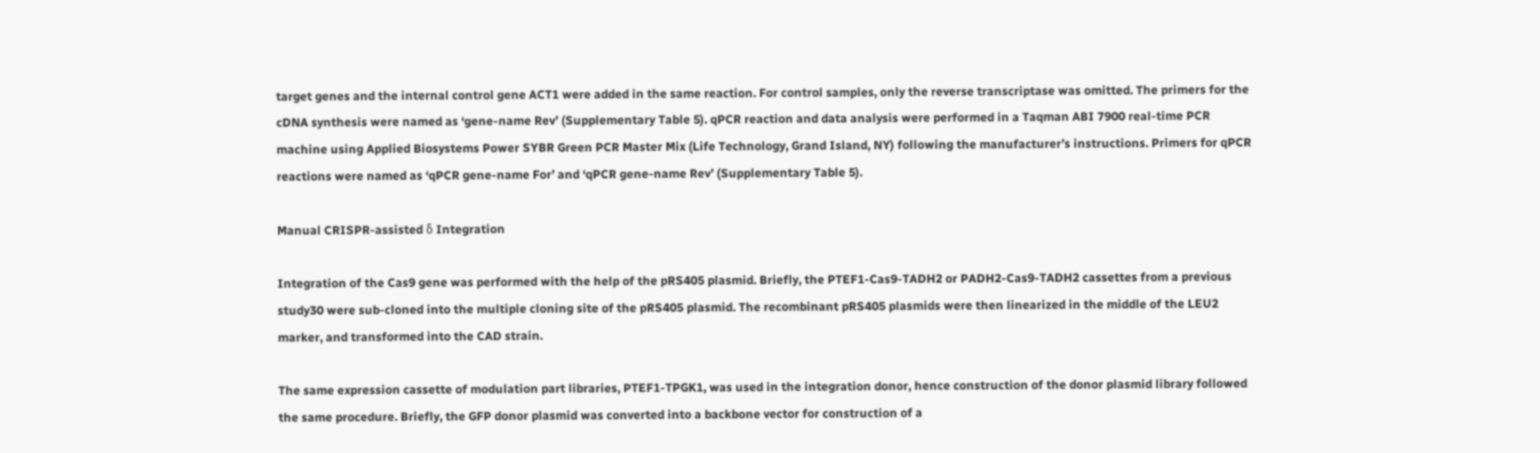target genes and the internal control gene ACT1 were added in the same reaction. For control samples, only the reverse transcriptase was omitted. The primers for the cDNA synthesis were named as ‘gene-name Rev’ (Supplementary Table 5). qPCR reaction and data analysis were performed in a Taqman ABI 7900 real-time PCR machine using Applied Biosystems Power SYBR Green PCR Master Mix (Life Technology, Grand Island, NY) following the manufacturer’s instructions. Primers for qPCR reactions were named as ‘qPCR gene-name For’ and ‘qPCR gene-name Rev’ (Supplementary Table 5).

Manual CRISPR-assisted δ Integration

Integration of the Cas9 gene was performed with the help of the pRS405 plasmid. Briefly, the PTEF1-Cas9-TADH2 or PADH2-Cas9-TADH2 cassettes from a previous study30 were sub-cloned into the multiple cloning site of the pRS405 plasmid. The recombinant pRS405 plasmids were then linearized in the middle of the LEU2 marker, and transformed into the CAD strain.

The same expression cassette of modulation part libraries, PTEF1-TPGK1, was used in the integration donor, hence construction of the donor plasmid library followed the same procedure. Briefly, the GFP donor plasmid was converted into a backbone vector for construction of a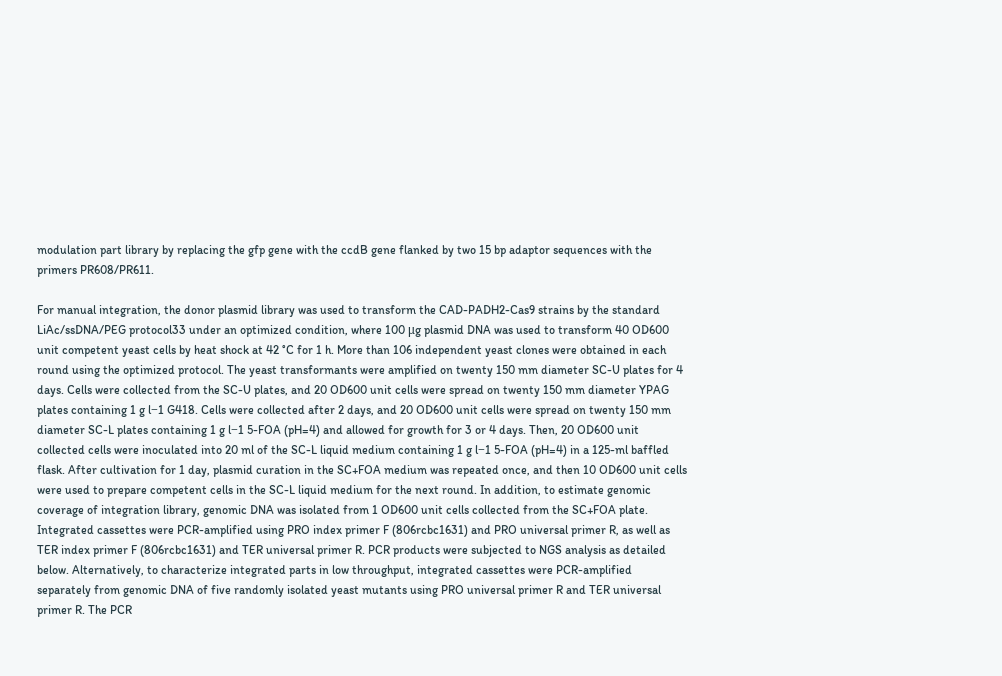modulation part library by replacing the gfp gene with the ccdB gene flanked by two 15 bp adaptor sequences with the primers PR608/PR611.

For manual integration, the donor plasmid library was used to transform the CAD-PADH2-Cas9 strains by the standard LiAc/ssDNA/PEG protocol33 under an optimized condition, where 100 μg plasmid DNA was used to transform 40 OD600 unit competent yeast cells by heat shock at 42 °C for 1 h. More than 106 independent yeast clones were obtained in each round using the optimized protocol. The yeast transformants were amplified on twenty 150 mm diameter SC-U plates for 4 days. Cells were collected from the SC-U plates, and 20 OD600 unit cells were spread on twenty 150 mm diameter YPAG plates containing 1 g l−1 G418. Cells were collected after 2 days, and 20 OD600 unit cells were spread on twenty 150 mm diameter SC-L plates containing 1 g l−1 5-FOA (pH=4) and allowed for growth for 3 or 4 days. Then, 20 OD600 unit collected cells were inoculated into 20 ml of the SC-L liquid medium containing 1 g l−1 5-FOA (pH=4) in a 125-ml baffled flask. After cultivation for 1 day, plasmid curation in the SC+FOA medium was repeated once, and then 10 OD600 unit cells were used to prepare competent cells in the SC-L liquid medium for the next round. In addition, to estimate genomic coverage of integration library, genomic DNA was isolated from 1 OD600 unit cells collected from the SC+FOA plate. Integrated cassettes were PCR-amplified using PRO index primer F (806rcbc1631) and PRO universal primer R, as well as TER index primer F (806rcbc1631) and TER universal primer R. PCR products were subjected to NGS analysis as detailed below. Alternatively, to characterize integrated parts in low throughput, integrated cassettes were PCR-amplified separately from genomic DNA of five randomly isolated yeast mutants using PRO universal primer R and TER universal primer R. The PCR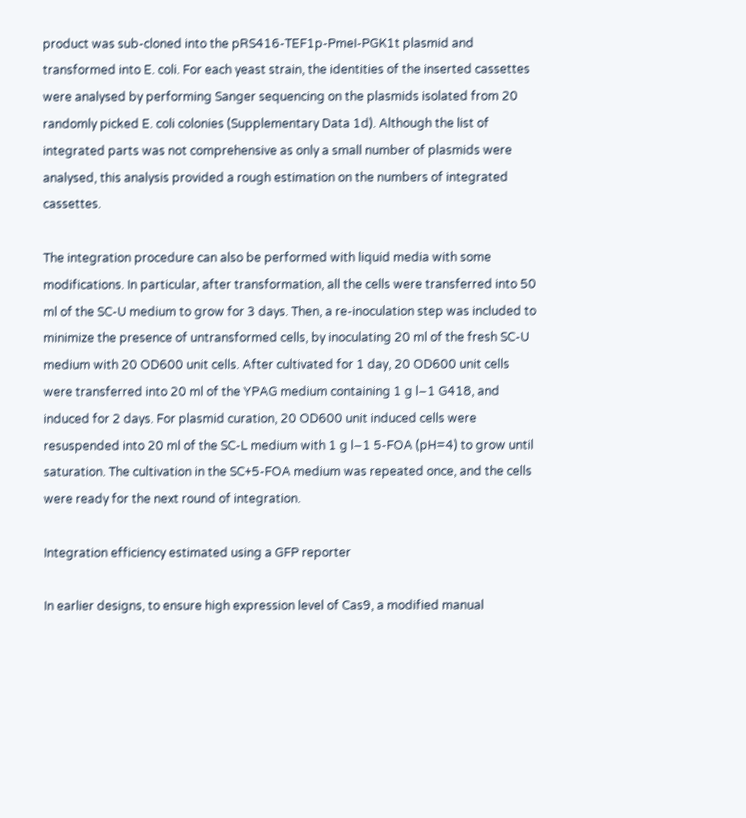product was sub-cloned into the pRS416-TEF1p-PmeI-PGK1t plasmid and transformed into E. coli. For each yeast strain, the identities of the inserted cassettes were analysed by performing Sanger sequencing on the plasmids isolated from 20 randomly picked E. coli colonies (Supplementary Data 1d). Although the list of integrated parts was not comprehensive as only a small number of plasmids were analysed, this analysis provided a rough estimation on the numbers of integrated cassettes.

The integration procedure can also be performed with liquid media with some modifications. In particular, after transformation, all the cells were transferred into 50 ml of the SC-U medium to grow for 3 days. Then, a re-inoculation step was included to minimize the presence of untransformed cells, by inoculating 20 ml of the fresh SC-U medium with 20 OD600 unit cells. After cultivated for 1 day, 20 OD600 unit cells were transferred into 20 ml of the YPAG medium containing 1 g l−1 G418, and induced for 2 days. For plasmid curation, 20 OD600 unit induced cells were resuspended into 20 ml of the SC-L medium with 1 g l−1 5-FOA (pH=4) to grow until saturation. The cultivation in the SC+5-FOA medium was repeated once, and the cells were ready for the next round of integration.

Integration efficiency estimated using a GFP reporter

In earlier designs, to ensure high expression level of Cas9, a modified manual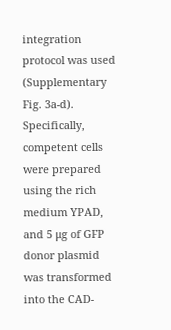integration protocol was used (Supplementary Fig. 3a-d). Specifically, competent cells were prepared using the rich medium YPAD, and 5 μg of GFP donor plasmid was transformed into the CAD-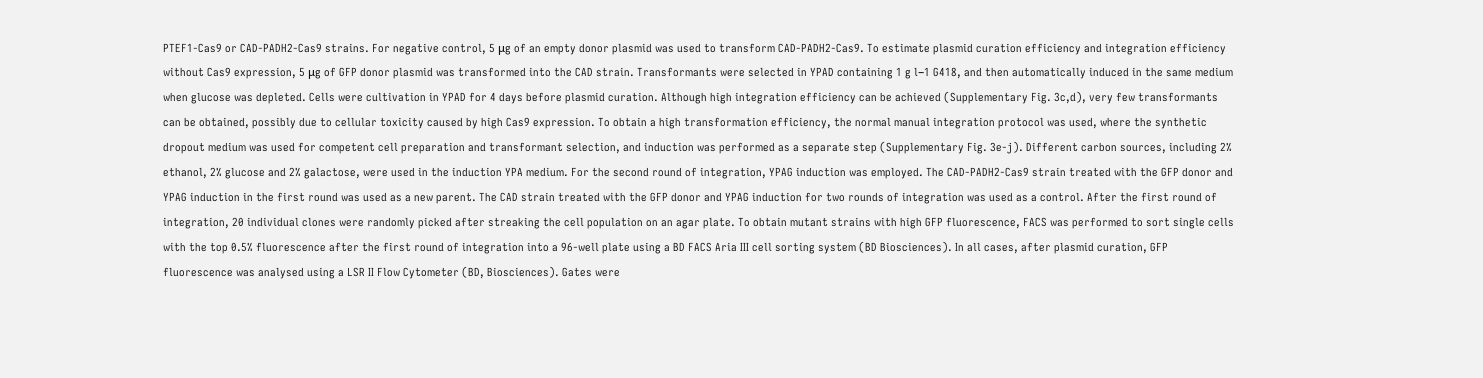PTEF1-Cas9 or CAD-PADH2-Cas9 strains. For negative control, 5 μg of an empty donor plasmid was used to transform CAD-PADH2-Cas9. To estimate plasmid curation efficiency and integration efficiency without Cas9 expression, 5 μg of GFP donor plasmid was transformed into the CAD strain. Transformants were selected in YPAD containing 1 g l−1 G418, and then automatically induced in the same medium when glucose was depleted. Cells were cultivation in YPAD for 4 days before plasmid curation. Although high integration efficiency can be achieved (Supplementary Fig. 3c,d), very few transformants can be obtained, possibly due to cellular toxicity caused by high Cas9 expression. To obtain a high transformation efficiency, the normal manual integration protocol was used, where the synthetic dropout medium was used for competent cell preparation and transformant selection, and induction was performed as a separate step (Supplementary Fig. 3e-j). Different carbon sources, including 2% ethanol, 2% glucose and 2% galactose, were used in the induction YPA medium. For the second round of integration, YPAG induction was employed. The CAD-PADH2-Cas9 strain treated with the GFP donor and YPAG induction in the first round was used as a new parent. The CAD strain treated with the GFP donor and YPAG induction for two rounds of integration was used as a control. After the first round of integration, 20 individual clones were randomly picked after streaking the cell population on an agar plate. To obtain mutant strains with high GFP fluorescence, FACS was performed to sort single cells with the top 0.5% fluorescence after the first round of integration into a 96-well plate using a BD FACS Aria III cell sorting system (BD Biosciences). In all cases, after plasmid curation, GFP fluorescence was analysed using a LSR II Flow Cytometer (BD, Biosciences). Gates were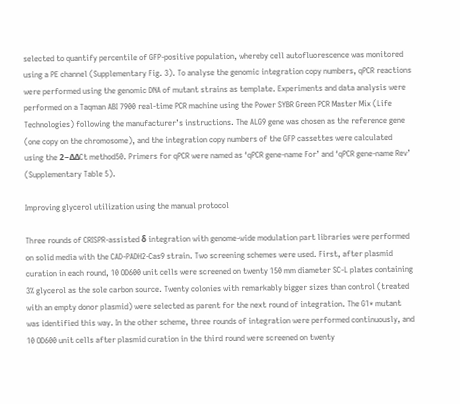selected to quantify percentile of GFP-positive population, whereby cell autofluorescence was monitored using a PE channel (Supplementary Fig. 3). To analyse the genomic integration copy numbers, qPCR reactions were performed using the genomic DNA of mutant strains as template. Experiments and data analysis were performed on a Taqman ABI 7900 real-time PCR machine using the Power SYBR Green PCR Master Mix (Life Technologies) following the manufacturer’s instructions. The ALG9 gene was chosen as the reference gene (one copy on the chromosome), and the integration copy numbers of the GFP cassettes were calculated using the 2−ΔΔCt method50. Primers for qPCR were named as ‘qPCR gene-name For’ and ‘qPCR gene-name Rev’ (Supplementary Table 5).

Improving glycerol utilization using the manual protocol

Three rounds of CRISPR-assisted δ integration with genome-wide modulation part libraries were performed on solid media with the CAD-PADH2-Cas9 strain. Two screening schemes were used. First, after plasmid curation in each round, 10 OD600 unit cells were screened on twenty 150 mm diameter SC-L plates containing 3% glycerol as the sole carbon source. Twenty colonies with remarkably bigger sizes than control (treated with an empty donor plasmid) were selected as parent for the next round of integration. The G1* mutant was identified this way. In the other scheme, three rounds of integration were performed continuously, and 10 OD600 unit cells after plasmid curation in the third round were screened on twenty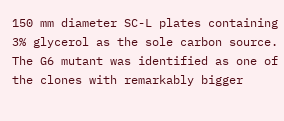150 mm diameter SC-L plates containing 3% glycerol as the sole carbon source. The G6 mutant was identified as one of the clones with remarkably bigger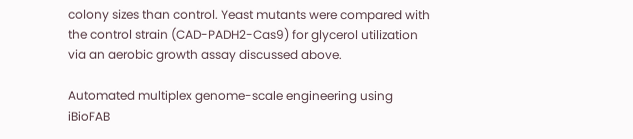colony sizes than control. Yeast mutants were compared with the control strain (CAD-PADH2-Cas9) for glycerol utilization via an aerobic growth assay discussed above.

Automated multiplex genome-scale engineering using iBioFAB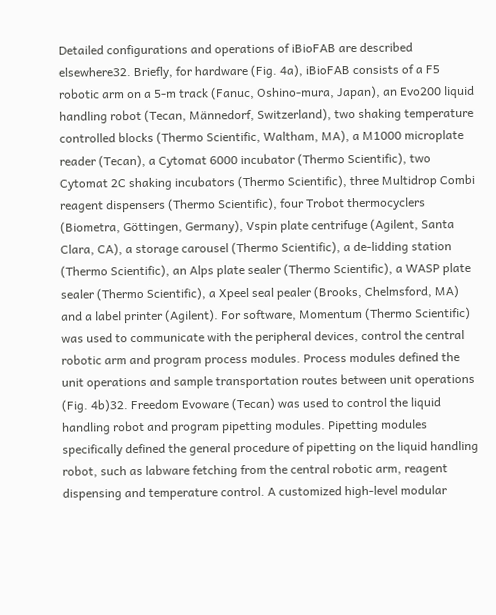Detailed configurations and operations of iBioFAB are described elsewhere32. Briefly, for hardware (Fig. 4a), iBioFAB consists of a F5 robotic arm on a 5-m track (Fanuc, Oshino-mura, Japan), an Evo200 liquid handling robot (Tecan, Männedorf, Switzerland), two shaking temperature controlled blocks (Thermo Scientific, Waltham, MA), a M1000 microplate reader (Tecan), a Cytomat 6000 incubator (Thermo Scientific), two Cytomat 2C shaking incubators (Thermo Scientific), three Multidrop Combi reagent dispensers (Thermo Scientific), four Trobot thermocyclers (Biometra, Göttingen, Germany), Vspin plate centrifuge (Agilent, Santa Clara, CA), a storage carousel (Thermo Scientific), a de-lidding station (Thermo Scientific), an Alps plate sealer (Thermo Scientific), a WASP plate sealer (Thermo Scientific), a Xpeel seal pealer (Brooks, Chelmsford, MA) and a label printer (Agilent). For software, Momentum (Thermo Scientific) was used to communicate with the peripheral devices, control the central robotic arm and program process modules. Process modules defined the unit operations and sample transportation routes between unit operations (Fig. 4b)32. Freedom Evoware (Tecan) was used to control the liquid handling robot and program pipetting modules. Pipetting modules specifically defined the general procedure of pipetting on the liquid handling robot, such as labware fetching from the central robotic arm, reagent dispensing and temperature control. A customized high-level modular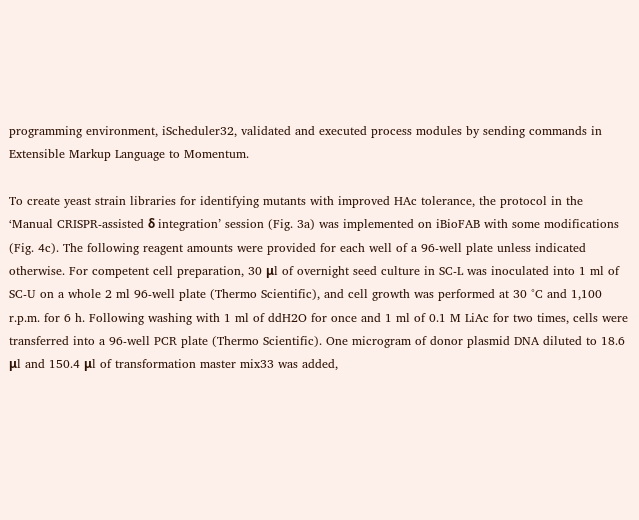programming environment, iScheduler32, validated and executed process modules by sending commands in Extensible Markup Language to Momentum.

To create yeast strain libraries for identifying mutants with improved HAc tolerance, the protocol in the ‘Manual CRISPR-assisted δ integration’ session (Fig. 3a) was implemented on iBioFAB with some modifications (Fig. 4c). The following reagent amounts were provided for each well of a 96-well plate unless indicated otherwise. For competent cell preparation, 30 μl of overnight seed culture in SC-L was inoculated into 1 ml of SC-U on a whole 2 ml 96-well plate (Thermo Scientific), and cell growth was performed at 30 °C and 1,100 r.p.m. for 6 h. Following washing with 1 ml of ddH2O for once and 1 ml of 0.1 M LiAc for two times, cells were transferred into a 96-well PCR plate (Thermo Scientific). One microgram of donor plasmid DNA diluted to 18.6 μl and 150.4 μl of transformation master mix33 was added,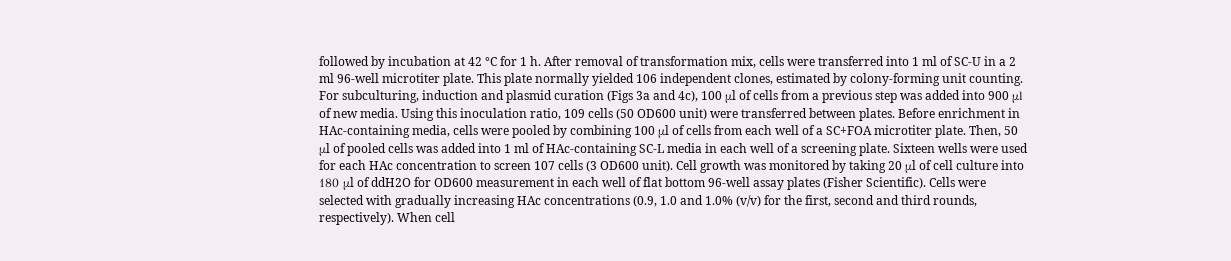followed by incubation at 42 °C for 1 h. After removal of transformation mix, cells were transferred into 1 ml of SC-U in a 2 ml 96-well microtiter plate. This plate normally yielded 106 independent clones, estimated by colony-forming unit counting. For subculturing, induction and plasmid curation (Figs 3a and 4c), 100 μl of cells from a previous step was added into 900 μl of new media. Using this inoculation ratio, 109 cells (50 OD600 unit) were transferred between plates. Before enrichment in HAc-containing media, cells were pooled by combining 100 μl of cells from each well of a SC+FOA microtiter plate. Then, 50 μl of pooled cells was added into 1 ml of HAc-containing SC-L media in each well of a screening plate. Sixteen wells were used for each HAc concentration to screen 107 cells (3 OD600 unit). Cell growth was monitored by taking 20 μl of cell culture into 180 μl of ddH2O for OD600 measurement in each well of flat bottom 96-well assay plates (Fisher Scientific). Cells were selected with gradually increasing HAc concentrations (0.9, 1.0 and 1.0% (v/v) for the first, second and third rounds, respectively). When cell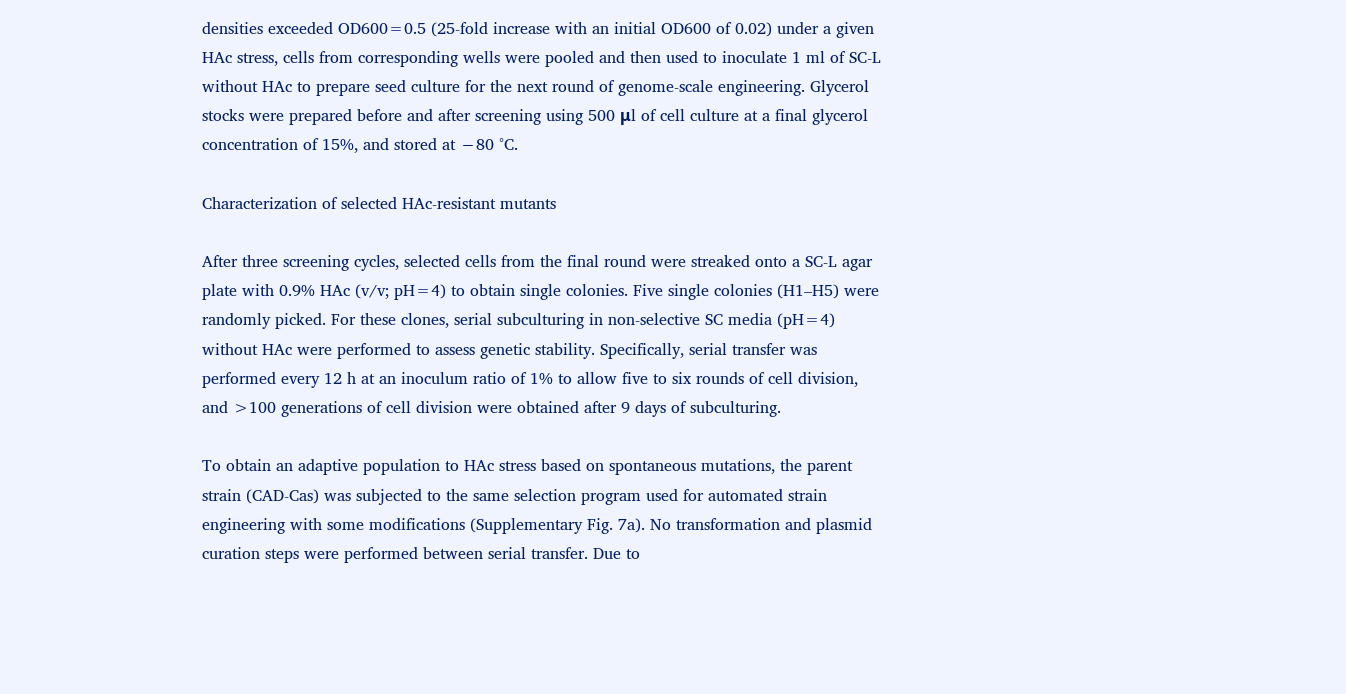densities exceeded OD600=0.5 (25-fold increase with an initial OD600 of 0.02) under a given HAc stress, cells from corresponding wells were pooled and then used to inoculate 1 ml of SC-L without HAc to prepare seed culture for the next round of genome-scale engineering. Glycerol stocks were prepared before and after screening using 500 μl of cell culture at a final glycerol concentration of 15%, and stored at −80 °C.

Characterization of selected HAc-resistant mutants

After three screening cycles, selected cells from the final round were streaked onto a SC-L agar plate with 0.9% HAc (v/v; pH=4) to obtain single colonies. Five single colonies (H1–H5) were randomly picked. For these clones, serial subculturing in non-selective SC media (pH=4) without HAc were performed to assess genetic stability. Specifically, serial transfer was performed every 12 h at an inoculum ratio of 1% to allow five to six rounds of cell division, and >100 generations of cell division were obtained after 9 days of subculturing.

To obtain an adaptive population to HAc stress based on spontaneous mutations, the parent strain (CAD-Cas) was subjected to the same selection program used for automated strain engineering with some modifications (Supplementary Fig. 7a). No transformation and plasmid curation steps were performed between serial transfer. Due to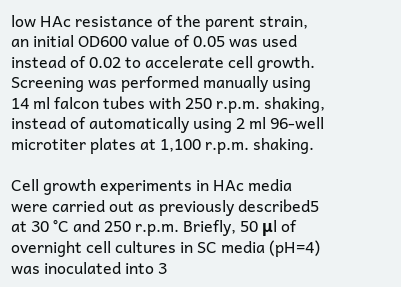low HAc resistance of the parent strain, an initial OD600 value of 0.05 was used instead of 0.02 to accelerate cell growth. Screening was performed manually using 14 ml falcon tubes with 250 r.p.m. shaking, instead of automatically using 2 ml 96-well microtiter plates at 1,100 r.p.m. shaking.

Cell growth experiments in HAc media were carried out as previously described5 at 30 °C and 250 r.p.m. Briefly, 50 μl of overnight cell cultures in SC media (pH=4) was inoculated into 3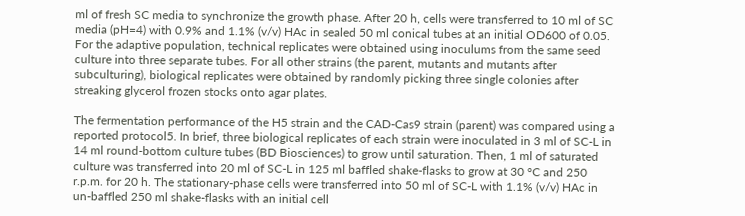ml of fresh SC media to synchronize the growth phase. After 20 h, cells were transferred to 10 ml of SC media (pH=4) with 0.9% and 1.1% (v/v) HAc in sealed 50 ml conical tubes at an initial OD600 of 0.05. For the adaptive population, technical replicates were obtained using inoculums from the same seed culture into three separate tubes. For all other strains (the parent, mutants and mutants after subculturing), biological replicates were obtained by randomly picking three single colonies after streaking glycerol frozen stocks onto agar plates.

The fermentation performance of the H5 strain and the CAD-Cas9 strain (parent) was compared using a reported protocol5. In brief, three biological replicates of each strain were inoculated in 3 ml of SC-L in 14 ml round-bottom culture tubes (BD Biosciences) to grow until saturation. Then, 1 ml of saturated culture was transferred into 20 ml of SC-L in 125 ml baffled shake-flasks to grow at 30 °C and 250 r.p.m. for 20 h. The stationary-phase cells were transferred into 50 ml of SC-L with 1.1% (v/v) HAc in un-baffled 250 ml shake-flasks with an initial cell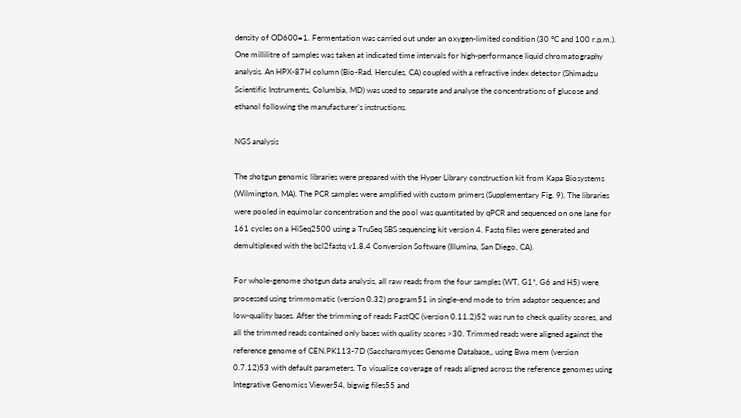density of OD600=1. Fermentation was carried out under an oxygen-limited condition (30 °C and 100 r.p.m.). One millilitre of samples was taken at indicated time intervals for high-performance liquid chromatography analysis. An HPX-87H column (Bio-Rad, Hercules, CA) coupled with a refractive index detector (Shimadzu Scientific Instruments, Columbia, MD) was used to separate and analyse the concentrations of glucose and ethanol following the manufacturer’s instructions.

NGS analysis

The shotgun genomic libraries were prepared with the Hyper Library construction kit from Kapa Biosystems (Wilmington, MA). The PCR samples were amplified with custom primers (Supplementary Fig. 9). The libraries were pooled in equimolar concentration and the pool was quantitated by qPCR and sequenced on one lane for 161 cycles on a HiSeq2500 using a TruSeq SBS sequencing kit version 4. Fastq files were generated and demultiplexed with the bcl2fastq v1.8.4 Conversion Software (Illumina, San Diego, CA).

For whole-genome shotgun data analysis, all raw reads from the four samples (WT, G1*, G6 and H5) were processed using trimmomatic (version 0.32) program51 in single-end mode to trim adaptor sequences and low-quality bases. After the trimming of reads FastQC (version 0.11.2)52 was run to check quality scores, and all the trimmed reads contained only bases with quality scores >30. Trimmed reads were aligned against the reference genome of CEN.PK113-7D (Saccharomyces Genome Database,, using Bwa mem (version 0.7.12)53 with default parameters. To visualize coverage of reads aligned across the reference genomes using Integrative Genomics Viewer54, bigwig files55 and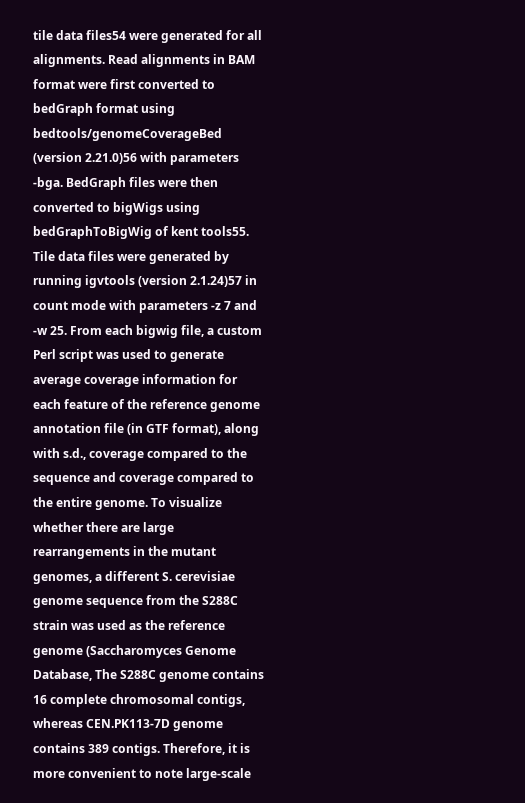tile data files54 were generated for all alignments. Read alignments in BAM format were first converted to bedGraph format using bedtools/genomeCoverageBed (version 2.21.0)56 with parameters -bga. BedGraph files were then converted to bigWigs using bedGraphToBigWig of kent tools55. Tile data files were generated by running igvtools (version 2.1.24)57 in count mode with parameters -z 7 and -w 25. From each bigwig file, a custom Perl script was used to generate average coverage information for each feature of the reference genome annotation file (in GTF format), along with s.d., coverage compared to the sequence and coverage compared to the entire genome. To visualize whether there are large rearrangements in the mutant genomes, a different S. cerevisiae genome sequence from the S288C strain was used as the reference genome (Saccharomyces Genome Database, The S288C genome contains 16 complete chromosomal contigs, whereas CEN.PK113-7D genome contains 389 contigs. Therefore, it is more convenient to note large-scale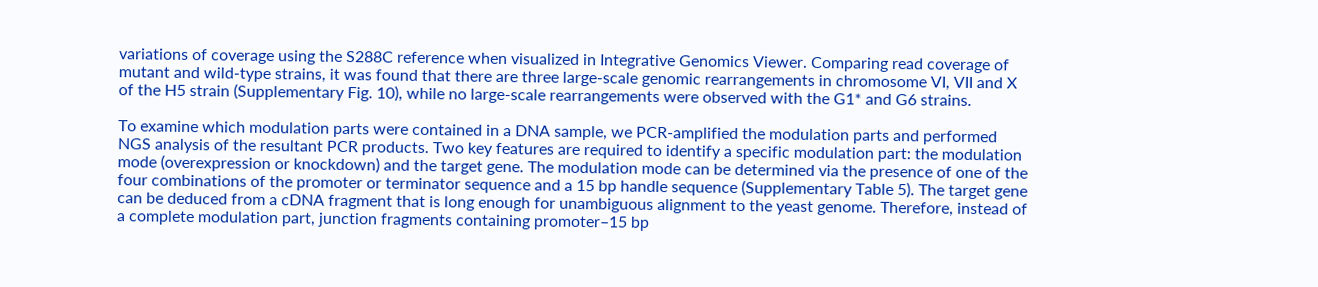variations of coverage using the S288C reference when visualized in Integrative Genomics Viewer. Comparing read coverage of mutant and wild-type strains, it was found that there are three large-scale genomic rearrangements in chromosome VI, VII and X of the H5 strain (Supplementary Fig. 10), while no large-scale rearrangements were observed with the G1* and G6 strains.

To examine which modulation parts were contained in a DNA sample, we PCR-amplified the modulation parts and performed NGS analysis of the resultant PCR products. Two key features are required to identify a specific modulation part: the modulation mode (overexpression or knockdown) and the target gene. The modulation mode can be determined via the presence of one of the four combinations of the promoter or terminator sequence and a 15 bp handle sequence (Supplementary Table 5). The target gene can be deduced from a cDNA fragment that is long enough for unambiguous alignment to the yeast genome. Therefore, instead of a complete modulation part, junction fragments containing promoter–15 bp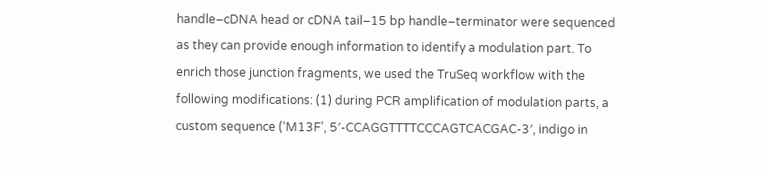handle–cDNA head or cDNA tail–15 bp handle–terminator were sequenced as they can provide enough information to identify a modulation part. To enrich those junction fragments, we used the TruSeq workflow with the following modifications: (1) during PCR amplification of modulation parts, a custom sequence (‘M13F’, 5′-CCAGGTTTTCCCAGTCACGAC-3′, indigo in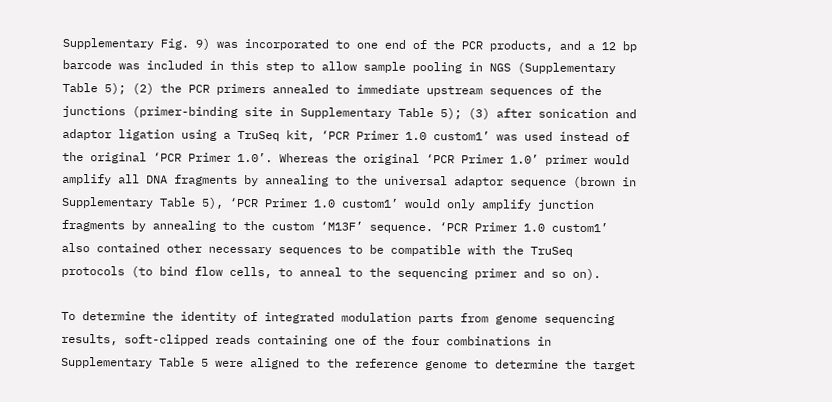Supplementary Fig. 9) was incorporated to one end of the PCR products, and a 12 bp barcode was included in this step to allow sample pooling in NGS (Supplementary Table 5); (2) the PCR primers annealed to immediate upstream sequences of the junctions (primer-binding site in Supplementary Table 5); (3) after sonication and adaptor ligation using a TruSeq kit, ‘PCR Primer 1.0 custom1’ was used instead of the original ‘PCR Primer 1.0’. Whereas the original ‘PCR Primer 1.0’ primer would amplify all DNA fragments by annealing to the universal adaptor sequence (brown in Supplementary Table 5), ‘PCR Primer 1.0 custom1’ would only amplify junction fragments by annealing to the custom ‘M13F’ sequence. ‘PCR Primer 1.0 custom1’ also contained other necessary sequences to be compatible with the TruSeq protocols (to bind flow cells, to anneal to the sequencing primer and so on).

To determine the identity of integrated modulation parts from genome sequencing results, soft-clipped reads containing one of the four combinations in Supplementary Table 5 were aligned to the reference genome to determine the target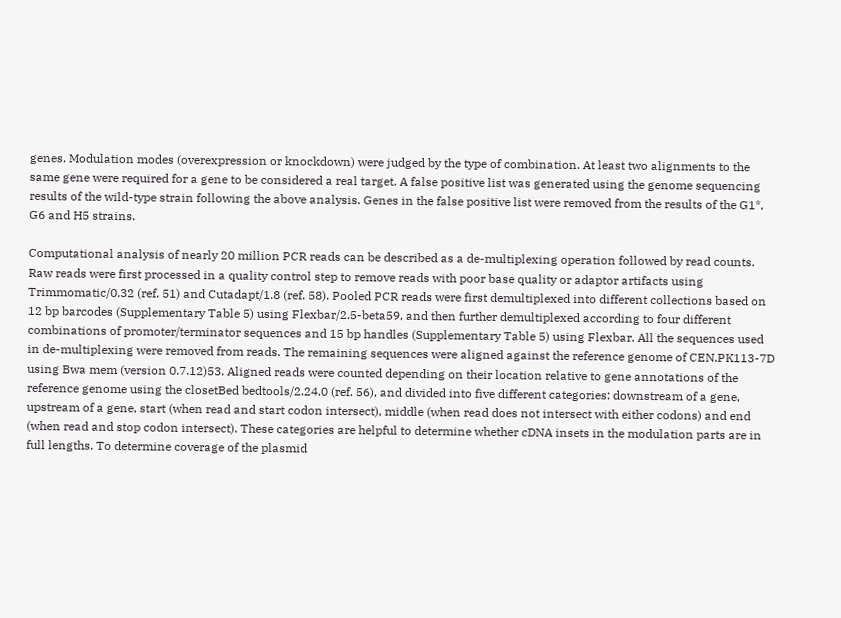genes. Modulation modes (overexpression or knockdown) were judged by the type of combination. At least two alignments to the same gene were required for a gene to be considered a real target. A false positive list was generated using the genome sequencing results of the wild-type strain following the above analysis. Genes in the false positive list were removed from the results of the G1*, G6 and H5 strains.

Computational analysis of nearly 20 million PCR reads can be described as a de-multiplexing operation followed by read counts. Raw reads were first processed in a quality control step to remove reads with poor base quality or adaptor artifacts using Trimmomatic/0.32 (ref. 51) and Cutadapt/1.8 (ref. 58). Pooled PCR reads were first demultiplexed into different collections based on 12 bp barcodes (Supplementary Table 5) using Flexbar/2.5-beta59, and then further demultiplexed according to four different combinations of promoter/terminator sequences and 15 bp handles (Supplementary Table 5) using Flexbar. All the sequences used in de-multiplexing were removed from reads. The remaining sequences were aligned against the reference genome of CEN.PK113-7D using Bwa mem (version 0.7.12)53. Aligned reads were counted depending on their location relative to gene annotations of the reference genome using the closetBed bedtools/2.24.0 (ref. 56), and divided into five different categories: downstream of a gene, upstream of a gene, start (when read and start codon intersect), middle (when read does not intersect with either codons) and end (when read and stop codon intersect). These categories are helpful to determine whether cDNA insets in the modulation parts are in full lengths. To determine coverage of the plasmid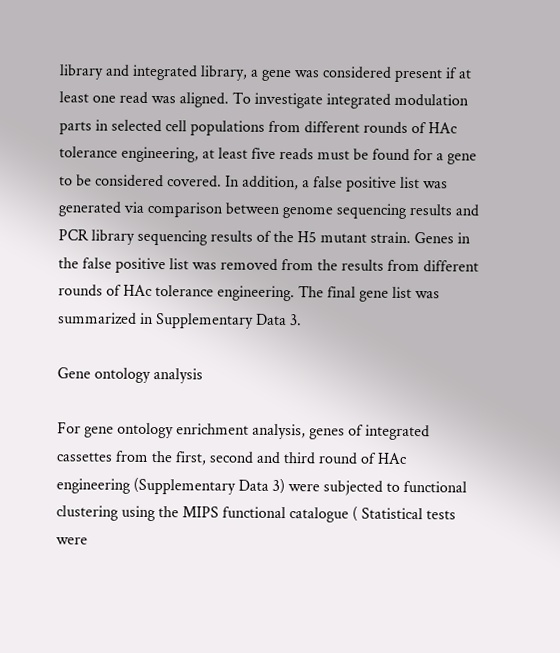library and integrated library, a gene was considered present if at least one read was aligned. To investigate integrated modulation parts in selected cell populations from different rounds of HAc tolerance engineering, at least five reads must be found for a gene to be considered covered. In addition, a false positive list was generated via comparison between genome sequencing results and PCR library sequencing results of the H5 mutant strain. Genes in the false positive list was removed from the results from different rounds of HAc tolerance engineering. The final gene list was summarized in Supplementary Data 3.

Gene ontology analysis

For gene ontology enrichment analysis, genes of integrated cassettes from the first, second and third round of HAc engineering (Supplementary Data 3) were subjected to functional clustering using the MIPS functional catalogue ( Statistical tests were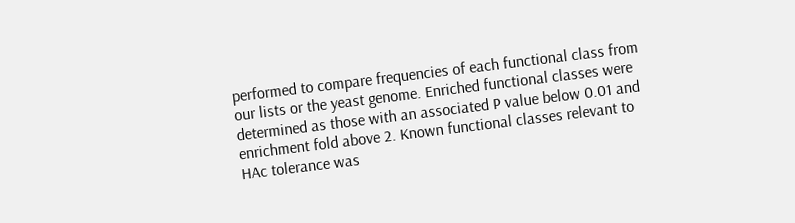performed to compare frequencies of each functional class from our lists or the yeast genome. Enriched functional classes were determined as those with an associated P value below 0.01 and enrichment fold above 2. Known functional classes relevant to HAc tolerance was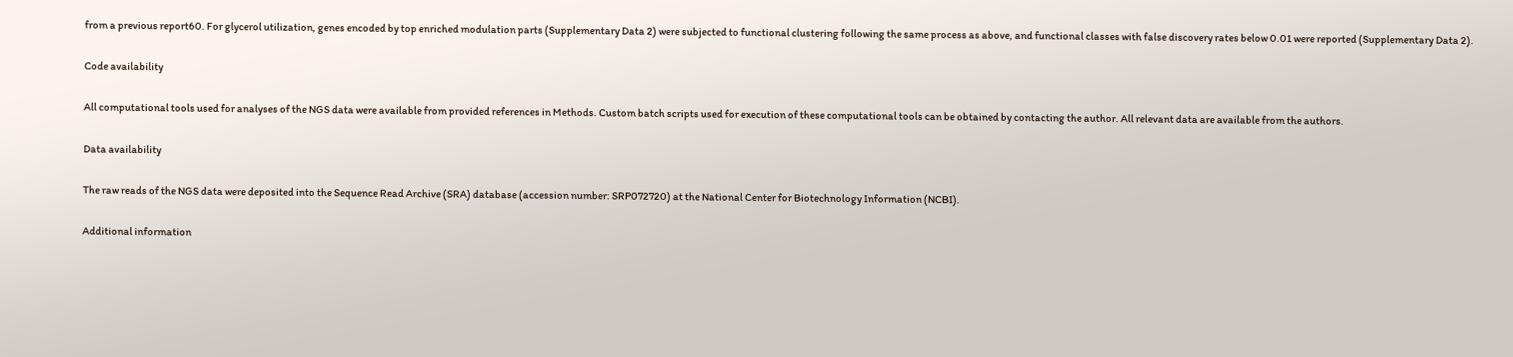from a previous report60. For glycerol utilization, genes encoded by top enriched modulation parts (Supplementary Data 2) were subjected to functional clustering following the same process as above, and functional classes with false discovery rates below 0.01 were reported (Supplementary Data 2).

Code availability

All computational tools used for analyses of the NGS data were available from provided references in Methods. Custom batch scripts used for execution of these computational tools can be obtained by contacting the author. All relevant data are available from the authors.

Data availability

The raw reads of the NGS data were deposited into the Sequence Read Archive (SRA) database (accession number: SRP072720) at the National Center for Biotechnology Information (NCBI).

Additional information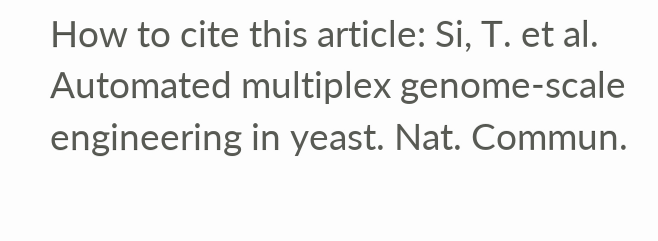How to cite this article: Si, T. et al. Automated multiplex genome-scale engineering in yeast. Nat. Commun.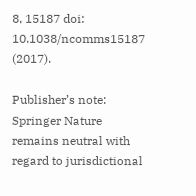8, 15187 doi: 10.1038/ncomms15187 (2017).

Publisher’s note: Springer Nature remains neutral with regard to jurisdictional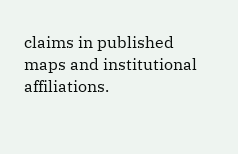claims in published maps and institutional affiliations.